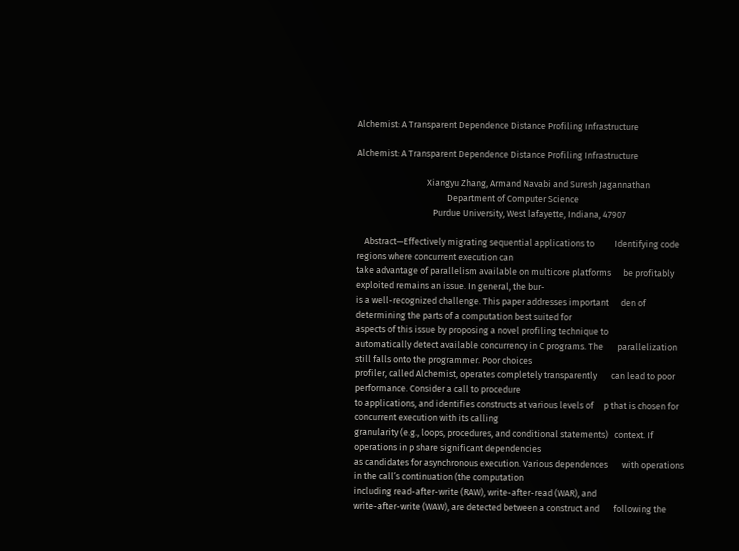Alchemist: A Transparent Dependence Distance Profiling Infrastructure

Alchemist: A Transparent Dependence Distance Profiling Infrastructure

                                   Xiangyu Zhang, Armand Navabi and Suresh Jagannathan
                                             Department of Computer Science
                                      Purdue University, West lafayette, Indiana, 47907

    Abstract—Effectively migrating sequential applications to          Identifying code regions where concurrent execution can
take advantage of parallelism available on multicore platforms      be profitably exploited remains an issue. In general, the bur-
is a well-recognized challenge. This paper addresses important      den of determining the parts of a computation best suited for
aspects of this issue by proposing a novel profiling technique to
automatically detect available concurrency in C programs. The       parallelization still falls onto the programmer. Poor choices
profiler, called Alchemist, operates completely transparently       can lead to poor performance. Consider a call to procedure
to applications, and identifies constructs at various levels of     p that is chosen for concurrent execution with its calling
granularity (e.g., loops, procedures, and conditional statements)   context. If operations in p share significant dependencies
as candidates for asynchronous execution. Various dependences       with operations in the call’s continuation (the computation
including read-after-write (RAW), write-after-read (WAR), and
write-after-write (WAW), are detected between a construct and       following the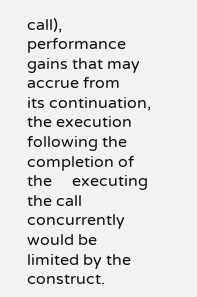call), performance gains that may accrue from
its continuation, the execution following the completion of the     executing the call concurrently would be limited by the
construct.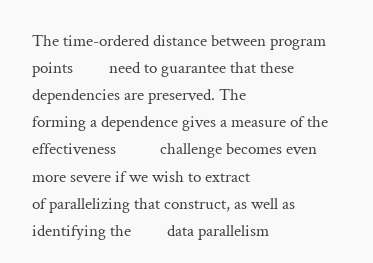The time-ordered distance between program points         need to guarantee that these dependencies are preserved. The
forming a dependence gives a measure of the effectiveness           challenge becomes even more severe if we wish to extract
of parallelizing that construct, as well as identifying the         data parallelism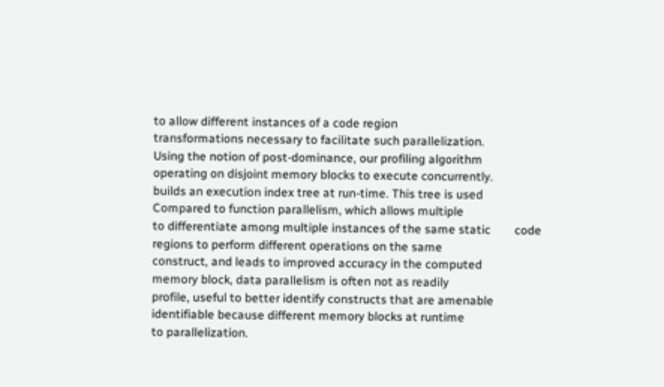to allow different instances of a code region
transformations necessary to facilitate such parallelization.
Using the notion of post-dominance, our profiling algorithm         operating on disjoint memory blocks to execute concurrently.
builds an execution index tree at run-time. This tree is used       Compared to function parallelism, which allows multiple
to differentiate among multiple instances of the same static        code regions to perform different operations on the same
construct, and leads to improved accuracy in the computed           memory block, data parallelism is often not as readily
profile, useful to better identify constructs that are amenable     identifiable because different memory blocks at runtime
to parallelization.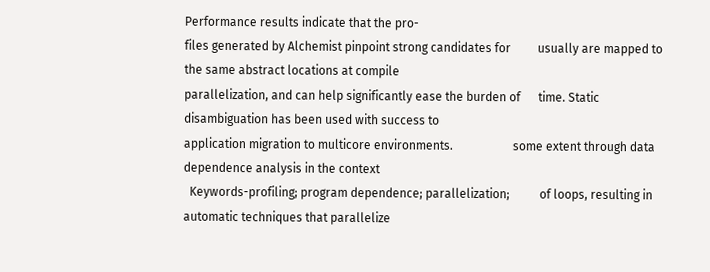Performance results indicate that the pro-
files generated by Alchemist pinpoint strong candidates for         usually are mapped to the same abstract locations at compile
parallelization, and can help significantly ease the burden of      time. Static disambiguation has been used with success to
application migration to multicore environments.                    some extent through data dependence analysis in the context
  Keywords-profiling; program dependence; parallelization;          of loops, resulting in automatic techniques that parallelize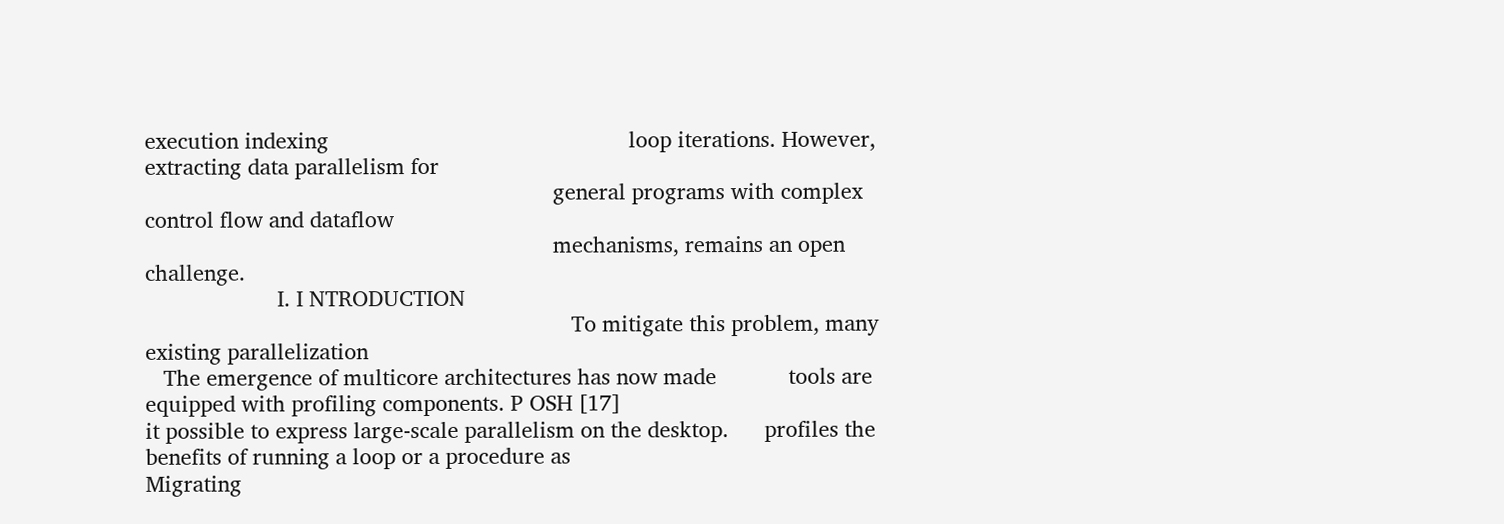execution indexing                                                  loop iterations. However, extracting data parallelism for
                                                                    general programs with complex control flow and dataflow
                                                                    mechanisms, remains an open challenge.
                      I. I NTRODUCTION
                                                                       To mitigate this problem, many existing parallelization
   The emergence of multicore architectures has now made            tools are equipped with profiling components. P OSH [17]
it possible to express large-scale parallelism on the desktop.      profiles the benefits of running a loop or a procedure as
Migrating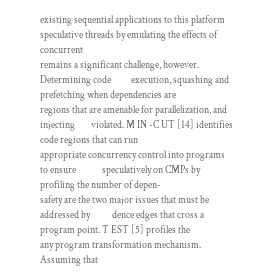existing sequential applications to this platform         speculative threads by emulating the effects of concurrent
remains a significant challenge, however. Determining code          execution, squashing and prefetching when dependencies are
regions that are amenable for parallelization, and injecting        violated. M IN -C UT [14] identifies code regions that can run
appropriate concurrency control into programs to ensure             speculatively on CMPs by profiling the number of depen-
safety are the two major issues that must be addressed by           dence edges that cross a program point. T EST [5] profiles the
any program transformation mechanism. Assuming that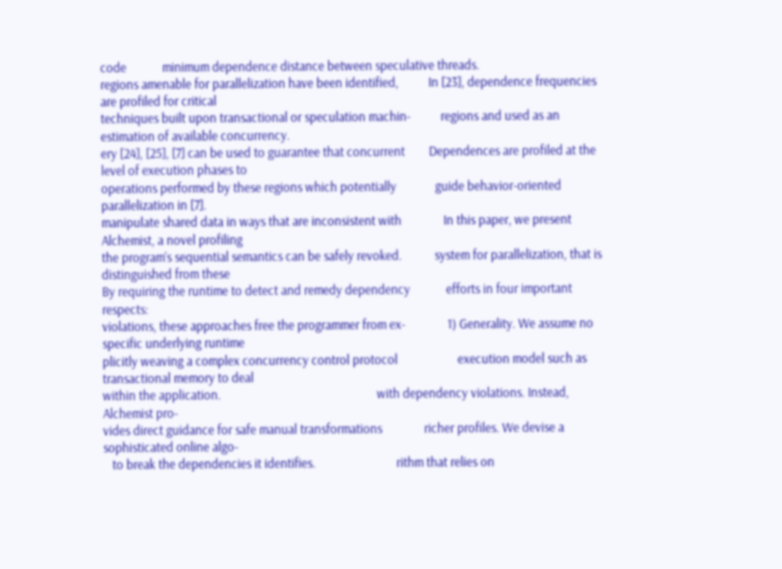code            minimum dependence distance between speculative threads.
regions amenable for parallelization have been identified,          In [23], dependence frequencies are profiled for critical
techniques built upon transactional or speculation machin-          regions and used as an estimation of available concurrency.
ery [24], [25], [7] can be used to guarantee that concurrent        Dependences are profiled at the level of execution phases to
operations performed by these regions which potentially             guide behavior-oriented parallelization in [7].
manipulate shared data in ways that are inconsistent with              In this paper, we present Alchemist, a novel profiling
the program’s sequential semantics can be safely revoked.           system for parallelization, that is distinguished from these
By requiring the runtime to detect and remedy dependency            efforts in four important respects:
violations, these approaches free the programmer from ex-              1) Generality. We assume no specific underlying runtime
plicitly weaving a complex concurrency control protocol                    execution model such as transactional memory to deal
within the application.                                                    with dependency violations. Instead, Alchemist pro-
vides direct guidance for safe manual transformations              richer profiles. We devise a sophisticated online algo-
   to break the dependencies it identifies.                           rithm that relies on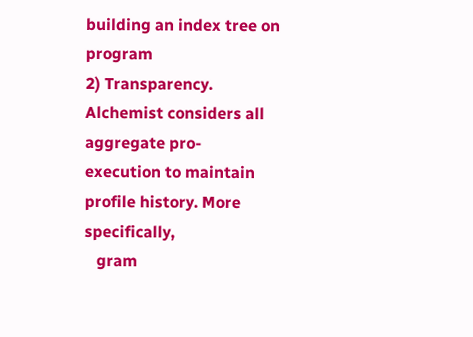building an index tree on program
2) Transparency. Alchemist considers all aggregate pro-               execution to maintain profile history. More specifically,
   gram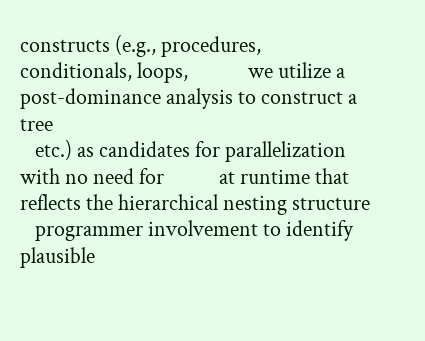constructs (e.g., procedures, conditionals, loops,            we utilize a post-dominance analysis to construct a tree
   etc.) as candidates for parallelization with no need for           at runtime that reflects the hierarchical nesting structure
   programmer involvement to identify plausible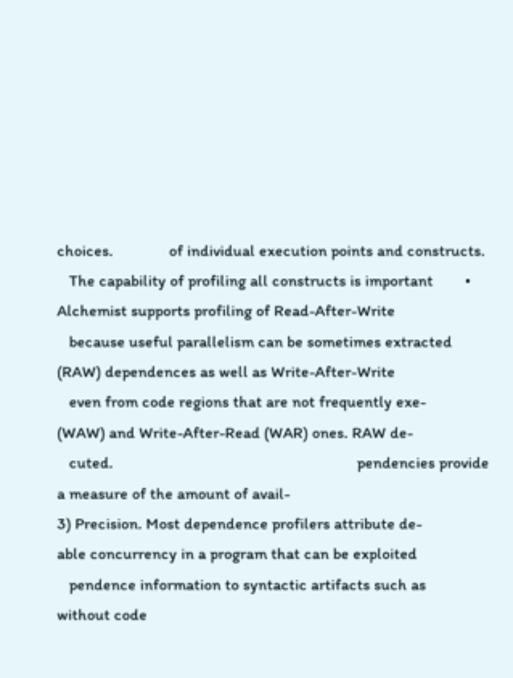choices.              of individual execution points and constructs.
   The capability of profiling all constructs is important        •   Alchemist supports profiling of Read-After-Write
   because useful parallelism can be sometimes extracted              (RAW) dependences as well as Write-After-Write
   even from code regions that are not frequently exe-                (WAW) and Write-After-Read (WAR) ones. RAW de-
   cuted.                                                             pendencies provide a measure of the amount of avail-
3) Precision. Most dependence profilers attribute de-                 able concurrency in a program that can be exploited
   pendence information to syntactic artifacts such as                without code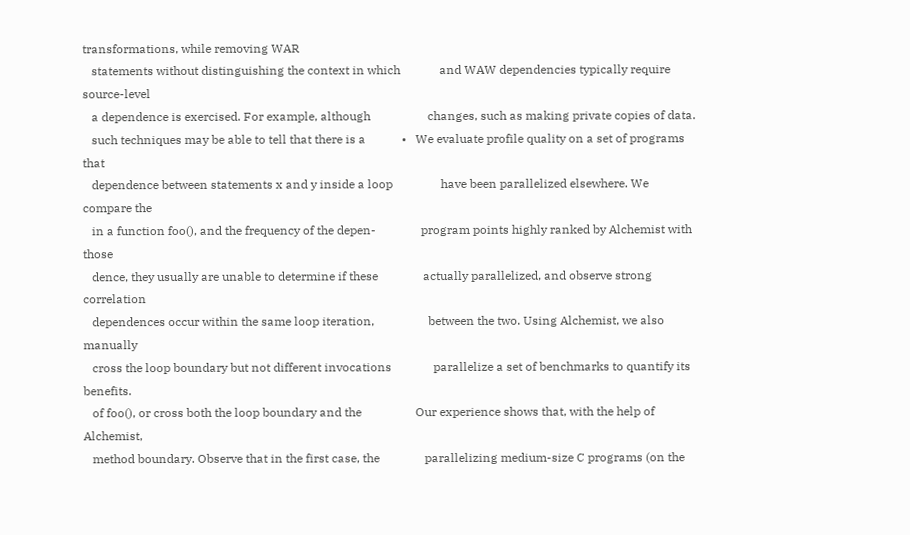transformations, while removing WAR
   statements without distinguishing the context in which             and WAW dependencies typically require source-level
   a dependence is exercised. For example, although                   changes, such as making private copies of data.
   such techniques may be able to tell that there is a            •   We evaluate profile quality on a set of programs that
   dependence between statements x and y inside a loop                have been parallelized elsewhere. We compare the
   in a function foo(), and the frequency of the depen-               program points highly ranked by Alchemist with those
   dence, they usually are unable to determine if these               actually parallelized, and observe strong correlation
   dependences occur within the same loop iteration,                  between the two. Using Alchemist, we also manually
   cross the loop boundary but not different invocations              parallelize a set of benchmarks to quantify its benefits.
   of foo(), or cross both the loop boundary and the                  Our experience shows that, with the help of Alchemist,
   method boundary. Observe that in the first case, the               parallelizing medium-size C programs (on the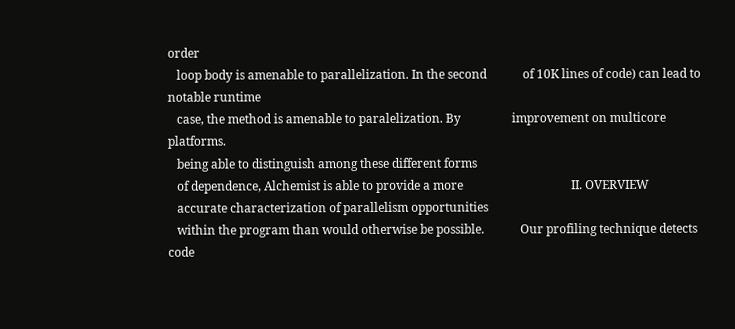order
   loop body is amenable to parallelization. In the second            of 10K lines of code) can lead to notable runtime
   case, the method is amenable to paralelization. By                 improvement on multicore platforms.
   being able to distinguish among these different forms
   of dependence, Alchemist is able to provide a more                                    II. OVERVIEW
   accurate characterization of parallelism opportunities
   within the program than would otherwise be possible.            Our profiling technique detects code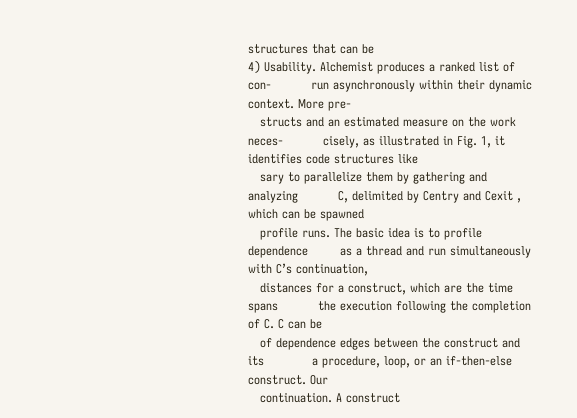structures that can be
4) Usability. Alchemist produces a ranked list of con-          run asynchronously within their dynamic context. More pre-
   structs and an estimated measure on the work neces-          cisely, as illustrated in Fig. 1, it identifies code structures like
   sary to parallelize them by gathering and analyzing          C, delimited by Centry and Cexit , which can be spawned
   profile runs. The basic idea is to profile dependence        as a thread and run simultaneously with C’s continuation,
   distances for a construct, which are the time spans          the execution following the completion of C. C can be
   of dependence edges between the construct and its            a procedure, loop, or an if-then-else construct. Our
   continuation. A construct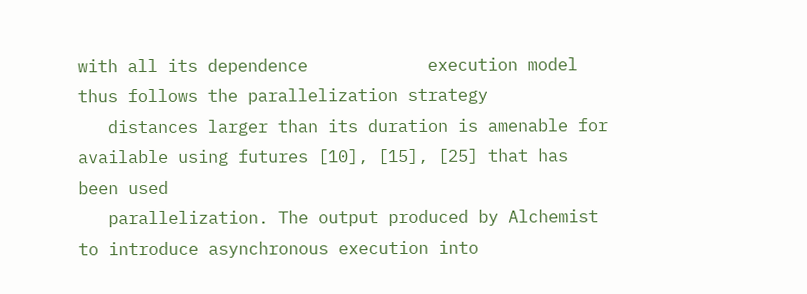with all its dependence            execution model thus follows the parallelization strategy
   distances larger than its duration is amenable for           available using futures [10], [15], [25] that has been used
   parallelization. The output produced by Alchemist            to introduce asynchronous execution into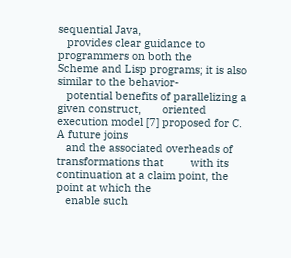sequential Java,
   provides clear guidance to programmers on both the           Scheme and Lisp programs; it is also similar to the behavior-
   potential benefits of parallelizing a given construct,       oriented execution model [7] proposed for C. A future joins
   and the associated overheads of transformations that         with its continuation at a claim point, the point at which the
   enable such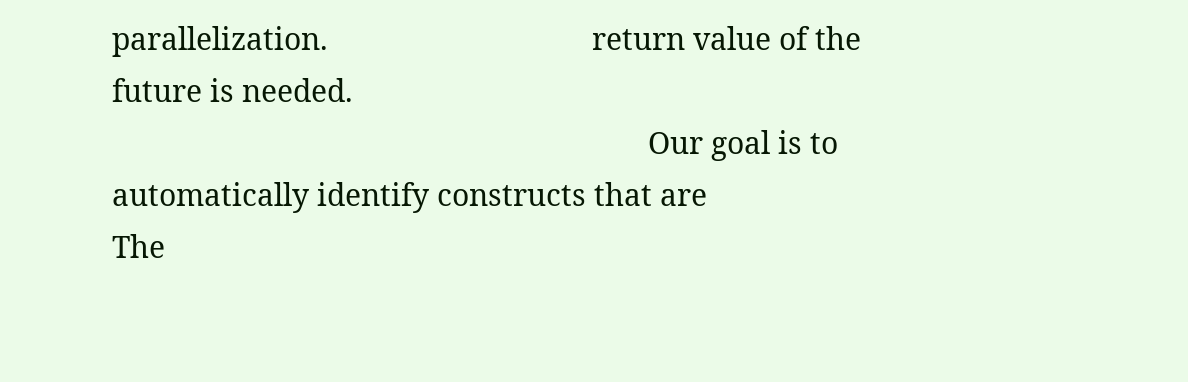parallelization.                                 return value of the future is needed.
                                                                   Our goal is to automatically identify constructs that are
The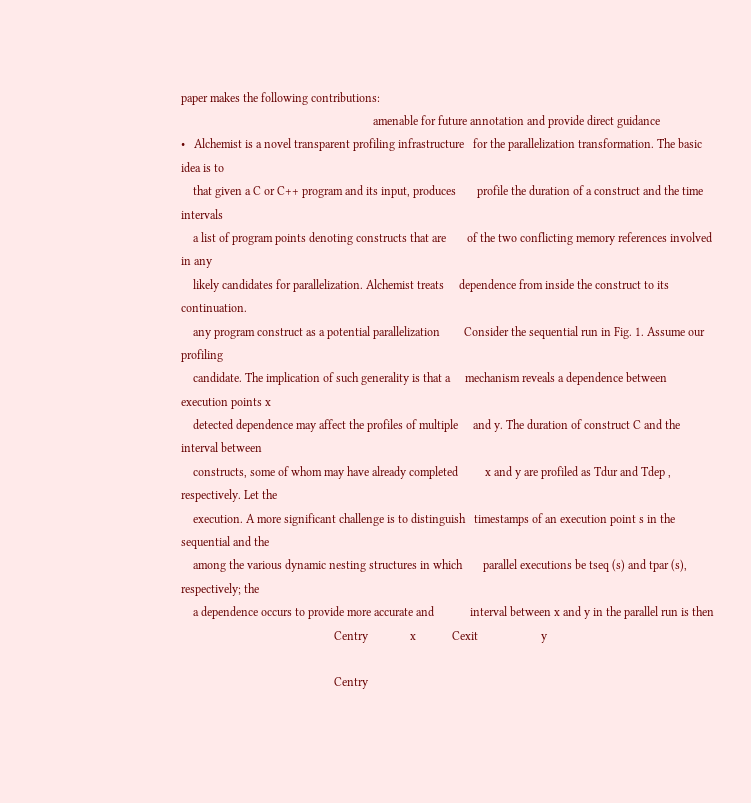paper makes the following contributions:
                                                                amenable for future annotation and provide direct guidance
•   Alchemist is a novel transparent profiling infrastructure   for the parallelization transformation. The basic idea is to
    that given a C or C++ program and its input, produces       profile the duration of a construct and the time intervals
    a list of program points denoting constructs that are       of the two conflicting memory references involved in any
    likely candidates for parallelization. Alchemist treats     dependence from inside the construct to its continuation.
    any program construct as a potential parallelization        Consider the sequential run in Fig. 1. Assume our profiling
    candidate. The implication of such generality is that a     mechanism reveals a dependence between execution points x
    detected dependence may affect the profiles of multiple     and y. The duration of construct C and the interval between
    constructs, some of whom may have already completed         x and y are profiled as Tdur and Tdep , respectively. Let the
    execution. A more significant challenge is to distinguish   timestamps of an execution point s in the sequential and the
    among the various dynamic nesting structures in which       parallel executions be tseq (s) and tpar (s), respectively; the
    a dependence occurs to provide more accurate and            interval between x and y in the parallel run is then
                                                   Centry              x            Cexit                     y

                                                   Centry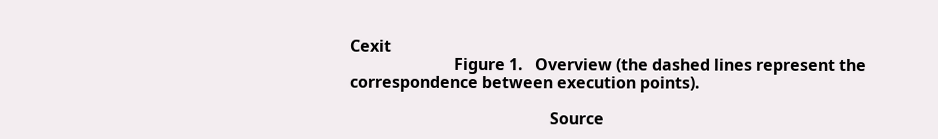Cexit
                          Figure 1.   Overview (the dashed lines represent the correspondence between execution points).

                                                  Source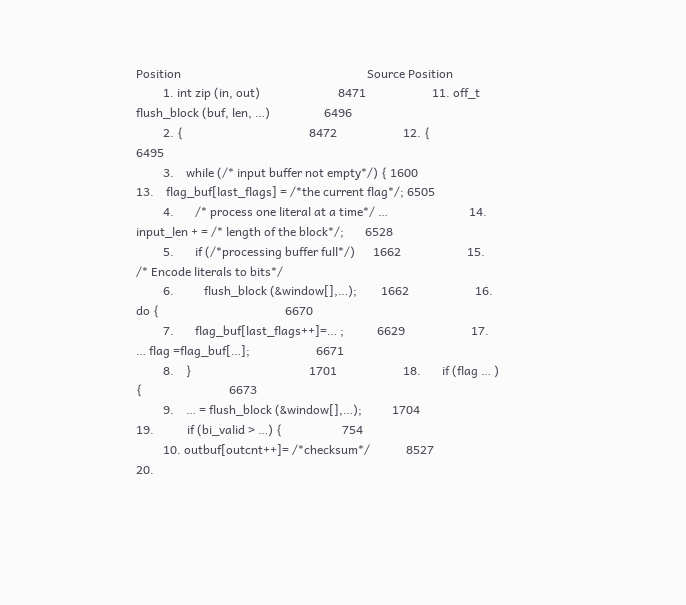Position                                                              Source Position
         1. int zip (in, out)                          8471                      11. off_t flush_block (buf, len, …)                  6496
         2. {                                          8472                      12. {                                                6495
         3.    while (/* input buffer not empty*/) { 1600                        13.    flag_buf[last_flags] = /*the current flag*/; 6505
         4.       /* process one literal at a time*/ …                           14.    input_len + = /* length of the block*/;       6528
         5.       if (/*processing buffer full*/)      1662                      15. /* Encode literals to bits*/
         6.          flush_block (&window[],…);        1662                      16.    do {                                          6670
         7.       flag_buf[last_flags++]=… ;           6629                      17.        … flag =flag_buf[…];                      6671
         8.    }                                       1701                      18.       if (flag … ) {                             6673
         9.    … = flush_block (&window[],…);          1704                      19.           if (bi_valid > …) {                    754
         10. outbuf[outcnt++]= /*checksum*/            8527                      20.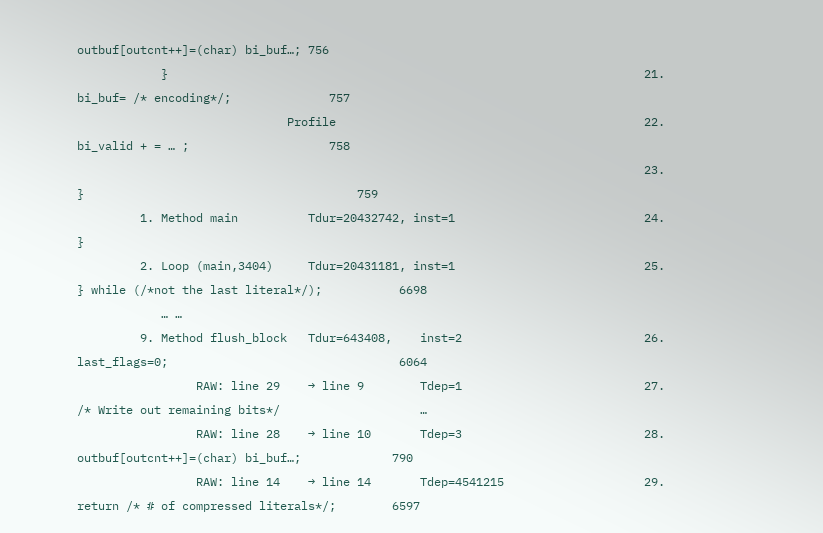outbuf[outcnt++]=(char) bi_buf…; 756
            }                                                                    21.              bi_buf= /* encoding*/;              757
                              Profile                                            22.              bi_valid + = … ;                    758
                                                                                 23.          }                                       759
         1. Method main          Tdur=20432742, inst=1                           24.       }
         2. Loop (main,3404)     Tdur=20431181, inst=1                           25.    } while (/*not the last literal*/);           6698
            … …
         9. Method flush_block   Tdur=643408,    inst=2                          26.    last_flags=0;                                 6064
                 RAW: line 29    → line 9        Tdep=1                          27. /* Write out remaining bits*/                    …
                 RAW: line 28    → line 10       Tdep=3                          28.     outbuf[outcnt++]=(char) bi_buf…;             790
                 RAW: line 14    → line 14       Tdep=4541215                    29.     return /* # of compressed literals*/;        6597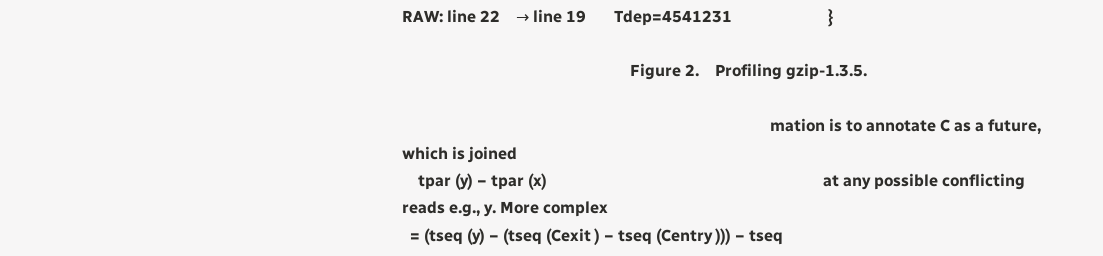RAW: line 22    → line 19       Tdep=4541231                        }

                                                         Figure 2.    Profiling gzip-1.3.5.

                                                                                            mation is to annotate C as a future, which is joined
    tpar (y) − tpar (x)                                                                     at any possible conflicting reads e.g., y. More complex
  = (tseq (y) − (tseq (Cexit ) − tseq (Centry ))) − tseq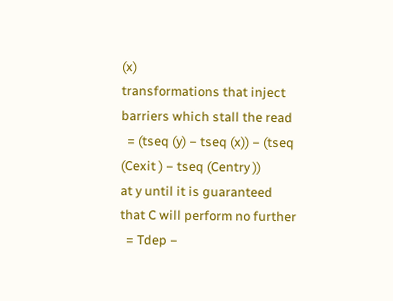(x)                                transformations that inject barriers which stall the read
  = (tseq (y) − tseq (x)) − (tseq (Cexit ) − tseq (Centry ))                                at y until it is guaranteed that C will perform no further
  = Tdep −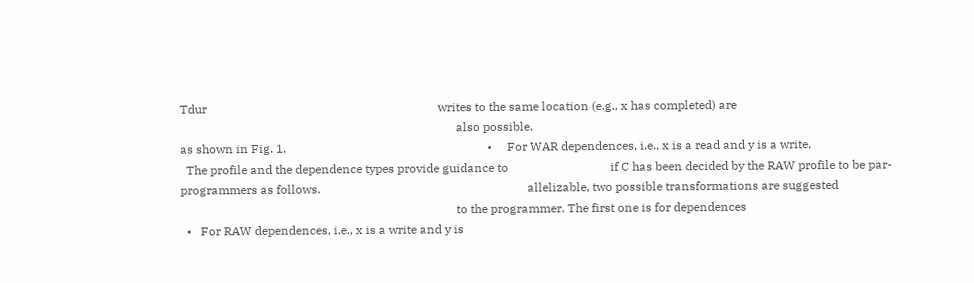Tdur                                                                             writes to the same location (e.g., x has completed) are
                                                                                            also possible.
as shown in Fig. 1.                                                                   •     For WAR dependences, i.e., x is a read and y is a write,
  The profile and the dependence types provide guidance to                                  if C has been decided by the RAW profile to be par-
programmers as follows.                                                                     allelizable, two possible transformations are suggested
                                                                                            to the programmer. The first one is for dependences
  •   For RAW dependences, i.e., x is a write and y is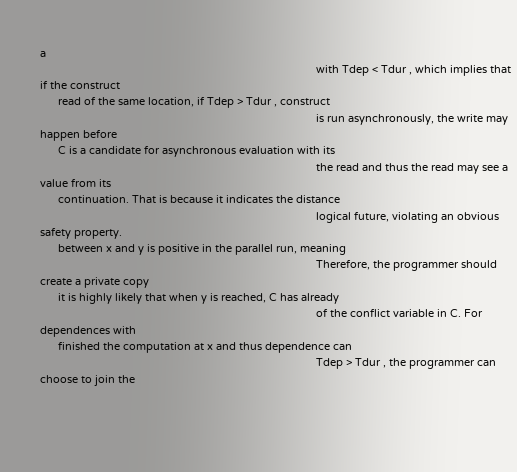a
                                                                                            with Tdep < Tdur , which implies that if the construct
      read of the same location, if Tdep > Tdur , construct
                                                                                            is run asynchronously, the write may happen before
      C is a candidate for asynchronous evaluation with its
                                                                                            the read and thus the read may see a value from its
      continuation. That is because it indicates the distance
                                                                                            logical future, violating an obvious safety property.
      between x and y is positive in the parallel run, meaning
                                                                                            Therefore, the programmer should create a private copy
      it is highly likely that when y is reached, C has already
                                                                                            of the conflict variable in C. For dependences with
      finished the computation at x and thus dependence can
                                                                                            Tdep > Tdur , the programmer can choose to join the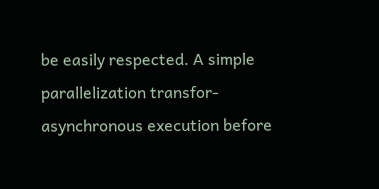be easily respected. A simple parallelization transfor-
asynchronous execution before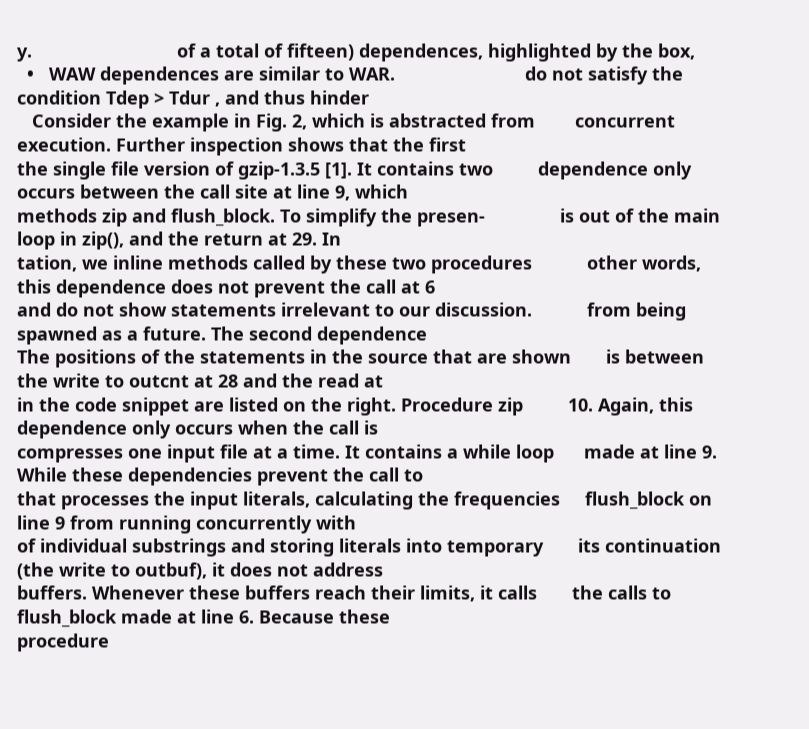y.                             of a total of fifteen) dependences, highlighted by the box,
  •   WAW dependences are similar to WAR.                          do not satisfy the condition Tdep > Tdur , and thus hinder
   Consider the example in Fig. 2, which is abstracted from        concurrent execution. Further inspection shows that the first
the single file version of gzip-1.3.5 [1]. It contains two         dependence only occurs between the call site at line 9, which
methods zip and flush_block. To simplify the presen-               is out of the main loop in zip(), and the return at 29. In
tation, we inline methods called by these two procedures           other words, this dependence does not prevent the call at 6
and do not show statements irrelevant to our discussion.           from being spawned as a future. The second dependence
The positions of the statements in the source that are shown       is between the write to outcnt at 28 and the read at
in the code snippet are listed on the right. Procedure zip         10. Again, this dependence only occurs when the call is
compresses one input file at a time. It contains a while loop      made at line 9. While these dependencies prevent the call to
that processes the input literals, calculating the frequencies     flush_block on line 9 from running concurrently with
of individual substrings and storing literals into temporary       its continuation (the write to outbuf), it does not address
buffers. Whenever these buffers reach their limits, it calls       the calls to flush_block made at line 6. Because these
procedure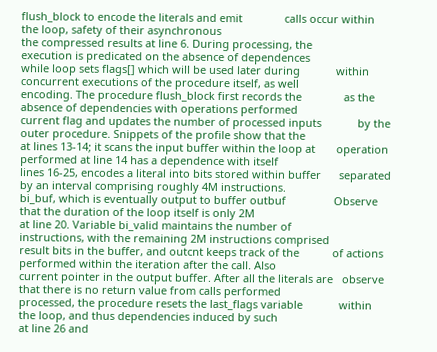flush_block to encode the literals and emit              calls occur within the loop, safety of their asynchronous
the compressed results at line 6. During processing, the           execution is predicated on the absence of dependences
while loop sets flags[] which will be used later during            within concurrent executions of the procedure itself, as well
encoding. The procedure flush_block first records the              as the absence of dependencies with operations performed
current flag and updates the number of processed inputs            by the outer procedure. Snippets of the profile show that the
at lines 13-14; it scans the input buffer within the loop at       operation performed at line 14 has a dependence with itself
lines 16-25, encodes a literal into bits stored within buffer      separated by an interval comprising roughly 4M instructions.
bi_buf, which is eventually output to buffer outbuf                Observe that the duration of the loop itself is only 2M
at line 20. Variable bi_valid maintains the number of              instructions, with the remaining 2M instructions comprised
result bits in the buffer, and outcnt keeps track of the           of actions performed within the iteration after the call. Also
current pointer in the output buffer. After all the literals are   observe that there is no return value from calls performed
processed, the procedure resets the last_flags variable            within the loop, and thus dependencies induced by such
at line 26 and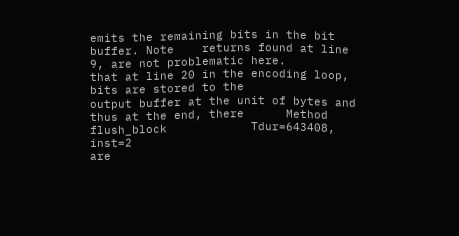emits the remaining bits in the bit buffer. Note    returns found at line 9, are not problematic here.
that at line 20 in the encoding loop, bits are stored to the
output buffer at the unit of bytes and thus at the end, there      Method flush_block            Tdur=643408,         inst=2
are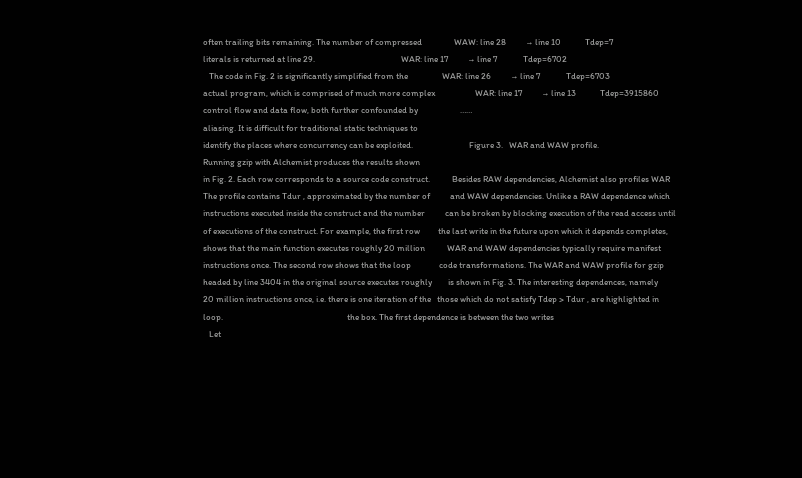often trailing bits remaining. The number of compressed                WAW: line 28          → line 10            Tdep=7
literals is returned at line 29.                                           WAR: line 17          → line 7             Tdep=6702
   The code in Fig. 2 is significantly simplified from the                 WAR: line 26          → line 7             Tdep=6703
actual program, which is comprised of much more complex                    WAR: line 17          → line 13            Tdep=3915860
control flow and data flow, both further confounded by                     ……
aliasing. It is difficult for traditional static techniques to
identify the places where concurrency can be exploited.                            Figure 3.   WAR and WAW profile.
Running gzip with Alchemist produces the results shown
in Fig. 2. Each row corresponds to a source code construct.           Besides RAW dependencies, Alchemist also profiles WAR
The profile contains Tdur , approximated by the number of          and WAW dependencies. Unlike a RAW dependence which
instructions executed inside the construct and the number          can be broken by blocking execution of the read access until
of executions of the construct. For example, the first row         the last write in the future upon which it depends completes,
shows that the main function executes roughly 20 million           WAR and WAW dependencies typically require manifest
instructions once. The second row shows that the loop              code transformations. The WAR and WAW profile for gzip
headed by line 3404 in the original source executes roughly        is shown in Fig. 3. The interesting dependences, namely
20 million instructions once, i.e. there is one iteration of the   those which do not satisfy Tdep > Tdur , are highlighted in
loop.                                                              the box. The first dependence is between the two writes
   Let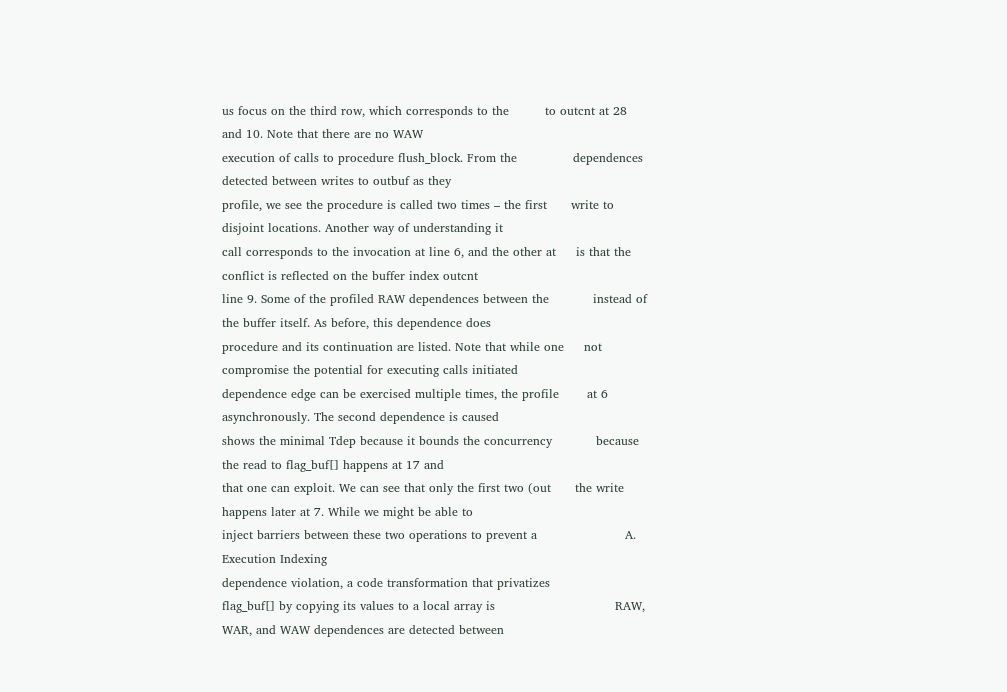us focus on the third row, which corresponds to the         to outcnt at 28 and 10. Note that there are no WAW
execution of calls to procedure flush_block. From the              dependences detected between writes to outbuf as they
profile, we see the procedure is called two times – the first      write to disjoint locations. Another way of understanding it
call corresponds to the invocation at line 6, and the other at     is that the conflict is reflected on the buffer index outcnt
line 9. Some of the profiled RAW dependences between the           instead of the buffer itself. As before, this dependence does
procedure and its continuation are listed. Note that while one     not compromise the potential for executing calls initiated
dependence edge can be exercised multiple times, the profile       at 6 asynchronously. The second dependence is caused
shows the minimal Tdep because it bounds the concurrency           because the read to flag_buf[] happens at 17 and
that one can exploit. We can see that only the first two (out      the write happens later at 7. While we might be able to
inject barriers between these two operations to prevent a                      A. Execution Indexing
dependence violation, a code transformation that privatizes
flag_buf[] by copying its values to a local array is                              RAW, WAR, and WAW dependences are detected between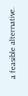a feasible alternative.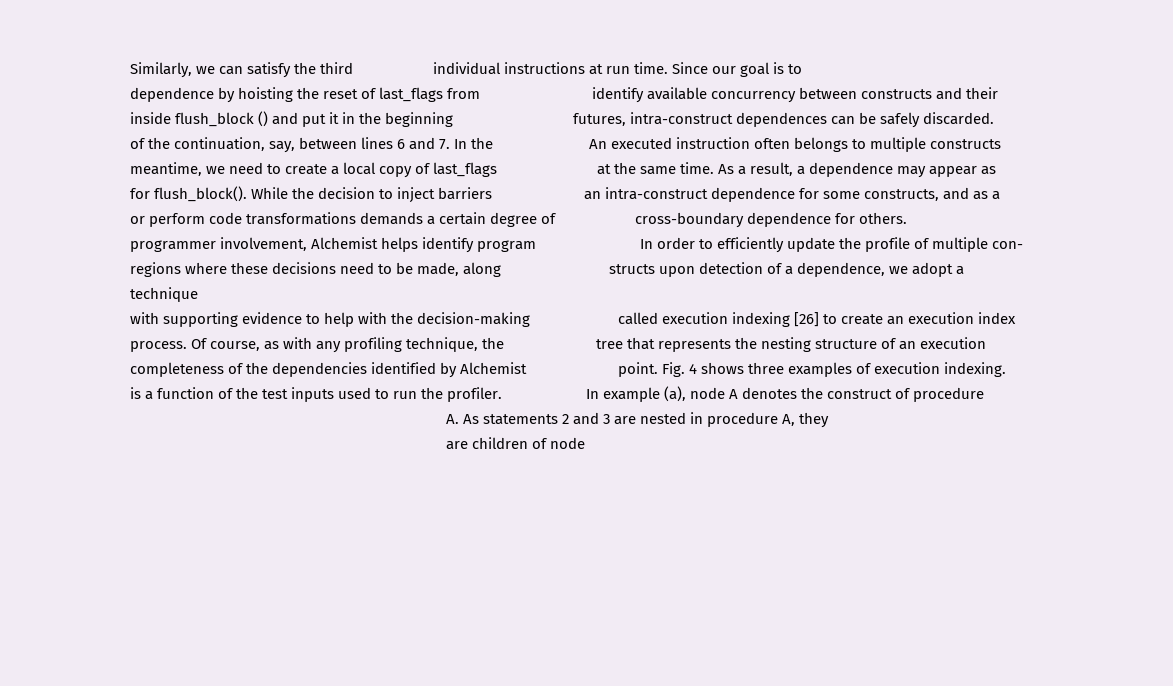Similarly, we can satisfy the third                    individual instructions at run time. Since our goal is to
dependence by hoisting the reset of last_flags from                            identify available concurrency between constructs and their
inside flush_block () and put it in the beginning                              futures, intra-construct dependences can be safely discarded.
of the continuation, say, between lines 6 and 7. In the                        An executed instruction often belongs to multiple constructs
meantime, we need to create a local copy of last_flags                         at the same time. As a result, a dependence may appear as
for flush_block(). While the decision to inject barriers                       an intra-construct dependence for some constructs, and as a
or perform code transformations demands a certain degree of                    cross-boundary dependence for others.
programmer involvement, Alchemist helps identify program                          In order to efficiently update the profile of multiple con-
regions where these decisions need to be made, along                           structs upon detection of a dependence, we adopt a technique
with supporting evidence to help with the decision-making                      called execution indexing [26] to create an execution index
process. Of course, as with any profiling technique, the                       tree that represents the nesting structure of an execution
completeness of the dependencies identified by Alchemist                       point. Fig. 4 shows three examples of execution indexing.
is a function of the test inputs used to run the profiler.                     In example (a), node A denotes the construct of procedure
                                                                               A. As statements 2 and 3 are nested in procedure A, they
                                                                               are children of node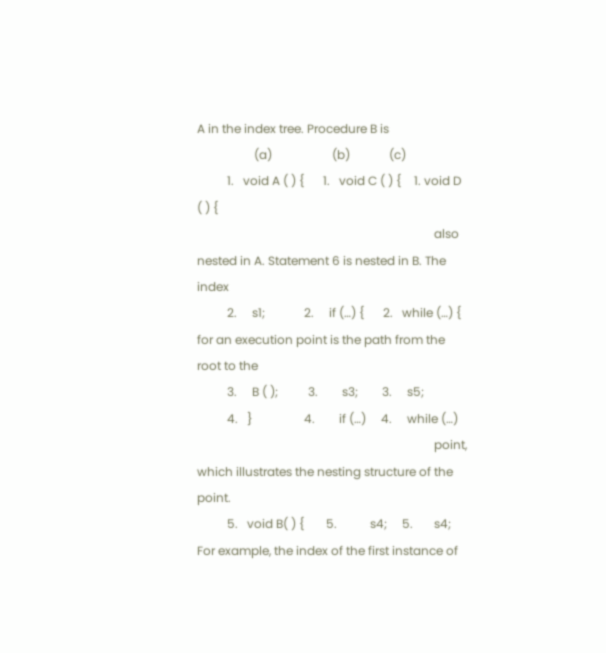A in the index tree. Procedure B is
                   (a)                    (b)             (c)
          1.   void A ( ) {      1.   void C ( ) {    1. void D ( ) {
                                                                               also nested in A. Statement 6 is nested in B. The index
          2.     s1;             2.     if (…) {      2.   while (…) {         for an execution point is the path from the root to the
          3.     B ( );          3.        s3;        3.     s5;
          4.   }                 4.        if (…)     4.     while (…)
                                                                               point, which illustrates the nesting structure of the point.
          5.   void B( ) {       5.           s4;     5.       s4;             For example, the index of the first instance of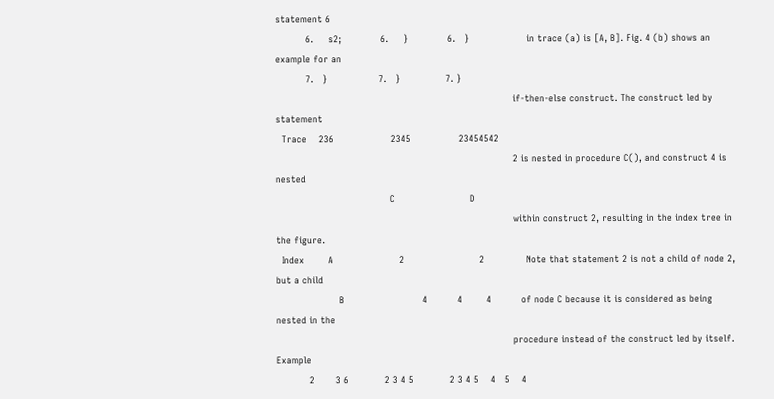statement 6
          6.     s2;             6.     }             6.   }                   in trace (a) is [A, B]. Fig. 4 (b) shows an example for an
          7.   }                 7.   }               7. }
                                                                               if-then-else construct. The construct led by statement
  Trace    236                   2345                23454542
                                                                               2 is nested in procedure C(), and construct 4 is nested
                                      C                         D
                                                                               within construct 2, resulting in the index tree in the figure.
  Index        A                      2                         2              Note that statement 2 is not a child of node 2, but a child
                     B                          4          4        4          of node C because it is considered as being nested in the
                                                                               procedure instead of the construct led by itself. Example
           2       3 6            2 3 4 5            2 3 4 5    4   5    4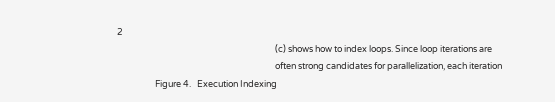2
                                                                               (c) shows how to index loops. Since loop iterations are
                                                                               often strong candidates for parallelization, each iteration
                   Figure 4.   Execution Indexing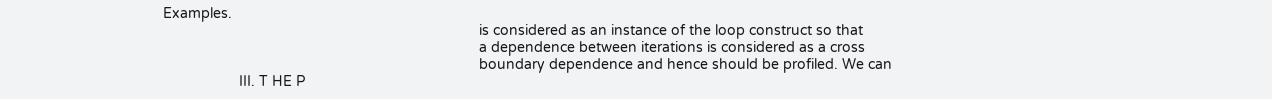Examples.
                                                                               is considered as an instance of the loop construct so that
                                                                               a dependence between iterations is considered as a cross
                                                                               boundary dependence and hence should be profiled. We can
                   III. T HE P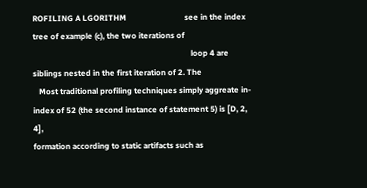ROFILING A LGORITHM                             see in the index tree of example (c), the two iterations of
                                                                               loop 4 are siblings nested in the first iteration of 2. The
   Most traditional profiling techniques simply aggreate in-                   index of 52 (the second instance of statement 5) is [D, 2, 4],
formation according to static artifacts such as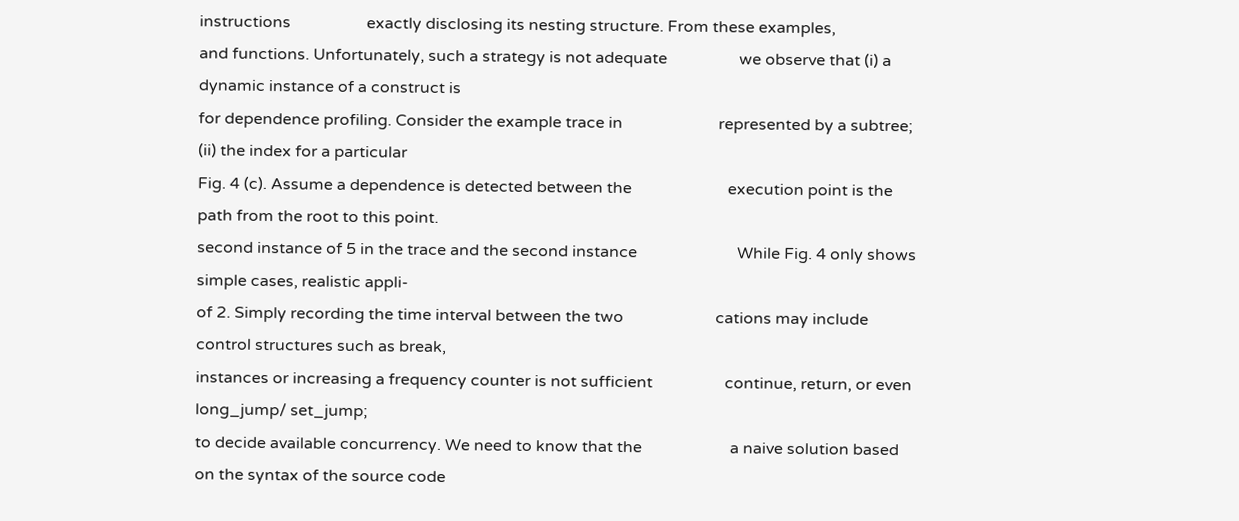instructions                   exactly disclosing its nesting structure. From these examples,
and functions. Unfortunately, such a strategy is not adequate                  we observe that (i) a dynamic instance of a construct is
for dependence profiling. Consider the example trace in                        represented by a subtree; (ii) the index for a particular
Fig. 4 (c). Assume a dependence is detected between the                        execution point is the path from the root to this point.
second instance of 5 in the trace and the second instance                         While Fig. 4 only shows simple cases, realistic appli-
of 2. Simply recording the time interval between the two                       cations may include control structures such as break,
instances or increasing a frequency counter is not sufficient                  continue, return, or even long_jump/ set_jump;
to decide available concurrency. We need to know that the                      a naive solution based on the syntax of the source code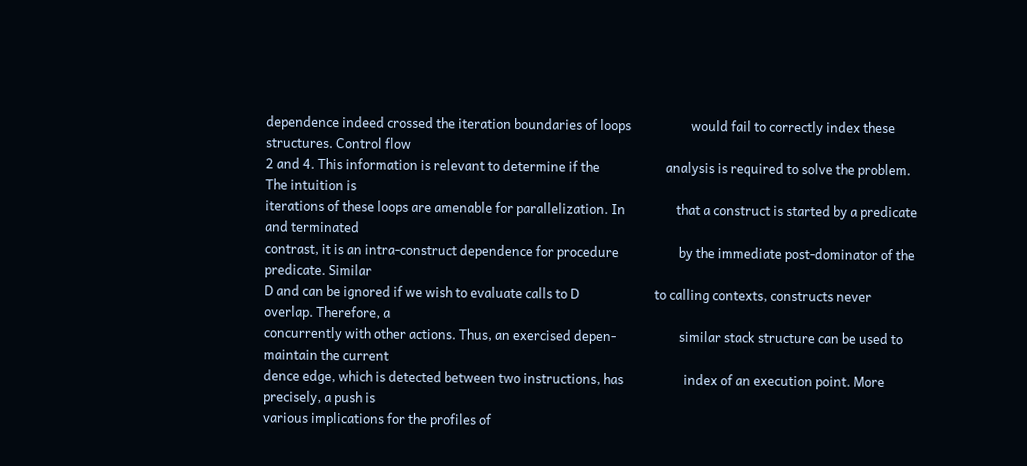dependence indeed crossed the iteration boundaries of loops                    would fail to correctly index these structures. Control flow
2 and 4. This information is relevant to determine if the                      analysis is required to solve the problem. The intuition is
iterations of these loops are amenable for parallelization. In                 that a construct is started by a predicate and terminated
contrast, it is an intra-construct dependence for procedure                    by the immediate post-dominator of the predicate. Similar
D and can be ignored if we wish to evaluate calls to D                         to calling contexts, constructs never overlap. Therefore, a
concurrently with other actions. Thus, an exercised depen-                     similar stack structure can be used to maintain the current
dence edge, which is detected between two instructions, has                    index of an execution point. More precisely, a push is
various implications for the profiles of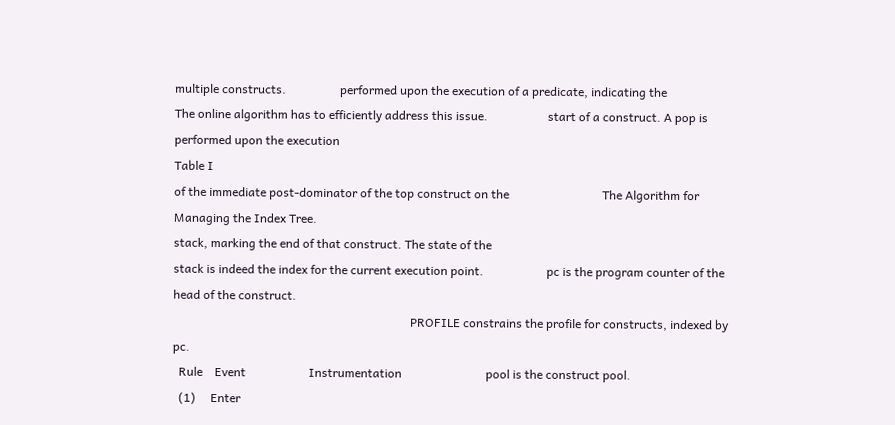multiple constructs.                  performed upon the execution of a predicate, indicating the
The online algorithm has to efficiently address this issue.                    start of a construct. A pop is performed upon the execution
Table I
of the immediate post-dominator of the top construct on the                               The Algorithm for Managing the Index Tree.
stack, marking the end of that construct. The state of the
stack is indeed the index for the current execution point.                     pc is the program counter of the head of the construct.
                                                                               PROFILE constrains the profile for constructs, indexed by pc.
  Rule    Event                     Instrumentation                            pool is the construct pool.
  (1)     Enter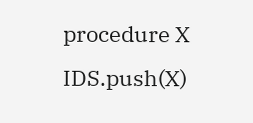procedure X         IDS.push(X)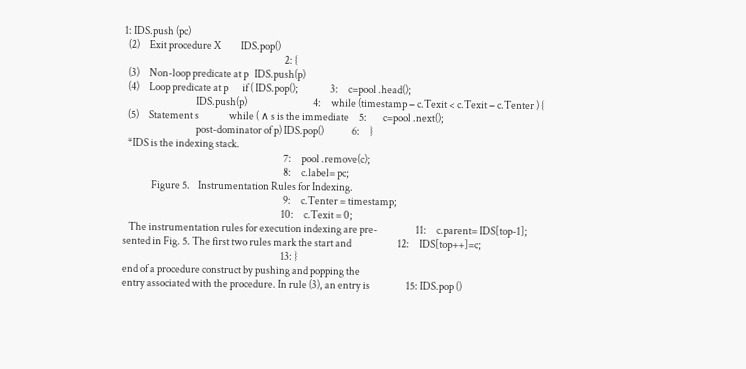1: IDS.push (pc)
  (2)     Exit procedure X          IDS.pop()
                                                                                2: {
  (3)     Non-loop predicate at p   IDS.push(p)
  (4)     Loop predicate at p       if ( IDS.pop();                3:     c=pool .head();
                                    IDS.push(p)                                 4:     while (timestamp − c.Texit < c.Texit − c.Tenter ) {
  (5)     Statement s               while ( ∧ s is the immediate     5:        c=pool .next();
                                    post-dominator of p) IDS.pop()              6:     }
  *IDS is the indexing stack.
                                                                                7:     pool .remove(c);
                                                                                8:     c.label= pc;
              Figure 5.    Instrumentation Rules for Indexing.
                                                                                9:     c.Tenter = timestamp;
                                                                               10:     c.Texit = 0;
   The instrumentation rules for execution indexing are pre-                   11:     c.parent= IDS[top-1];
sented in Fig. 5. The first two rules mark the start and                       12:     IDS[top++]=c;
                                                                               13: }
end of a procedure construct by pushing and popping the
entry associated with the procedure. In rule (3), an entry is                  15: IDS.pop ()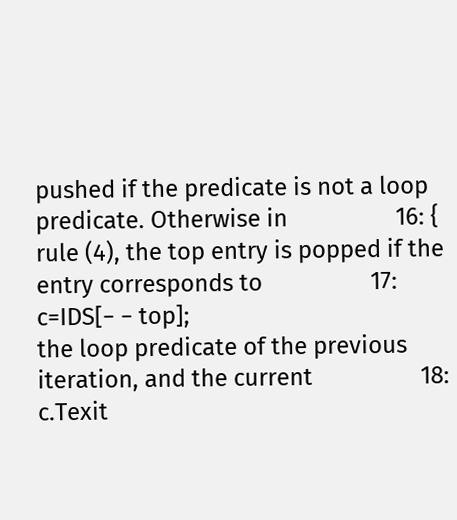pushed if the predicate is not a loop predicate. Otherwise in                  16: {
rule (4), the top entry is popped if the entry corresponds to                  17:    c=IDS[− − top];
the loop predicate of the previous iteration, and the current                  18:    c.Texit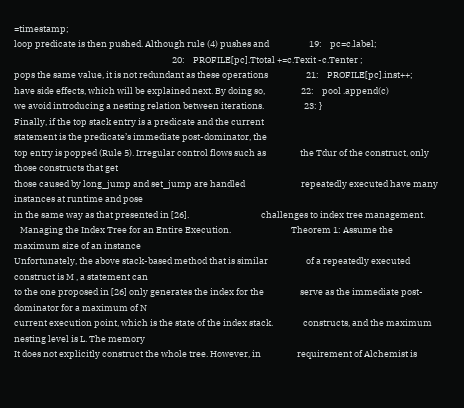=timestamp;
loop predicate is then pushed. Although rule (4) pushes and                    19:    pc=c.label;
                                                                               20:    PROFILE[pc].Ttotal +=c.Texit -c.Tenter ;
pops the same value, it is not redundant as these operations                   21:    PROFILE[pc].inst++;
have side effects, which will be explained next. By doing so,                  22:    pool .append(c)
we avoid introducing a nesting relation between iterations.                    23: }
Finally, if the top stack entry is a predicate and the current
statement is the predicate’s immediate post-dominator, the
top entry is popped (Rule 5). Irregular control flows such as                 the Tdur of the construct, only those constructs that get
those caused by long_jump and set_jump are handled                            repeatedly executed have many instances at runtime and pose
in the same way as that presented in [26].                                    challenges to index tree management.
   Managing the Index Tree for an Entire Execution.                              Theorem 1: Assume the maximum size of an instance
Unfortunately, the above stack-based method that is similar                   of a repeatedly executed construct is M , a statement can
to the one proposed in [26] only generates the index for the                  serve as the immediate post-dominator for a maximum of N
current execution point, which is the state of the index stack.               constructs, and the maximum nesting level is L. The memory
It does not explicitly construct the whole tree. However, in                  requirement of Alchemist is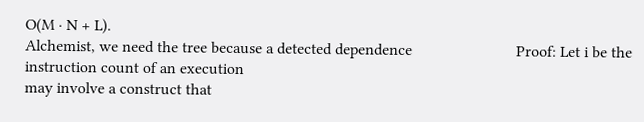O(M · N + L).
Alchemist, we need the tree because a detected dependence                          Proof: Let i be the instruction count of an execution
may involve a construct that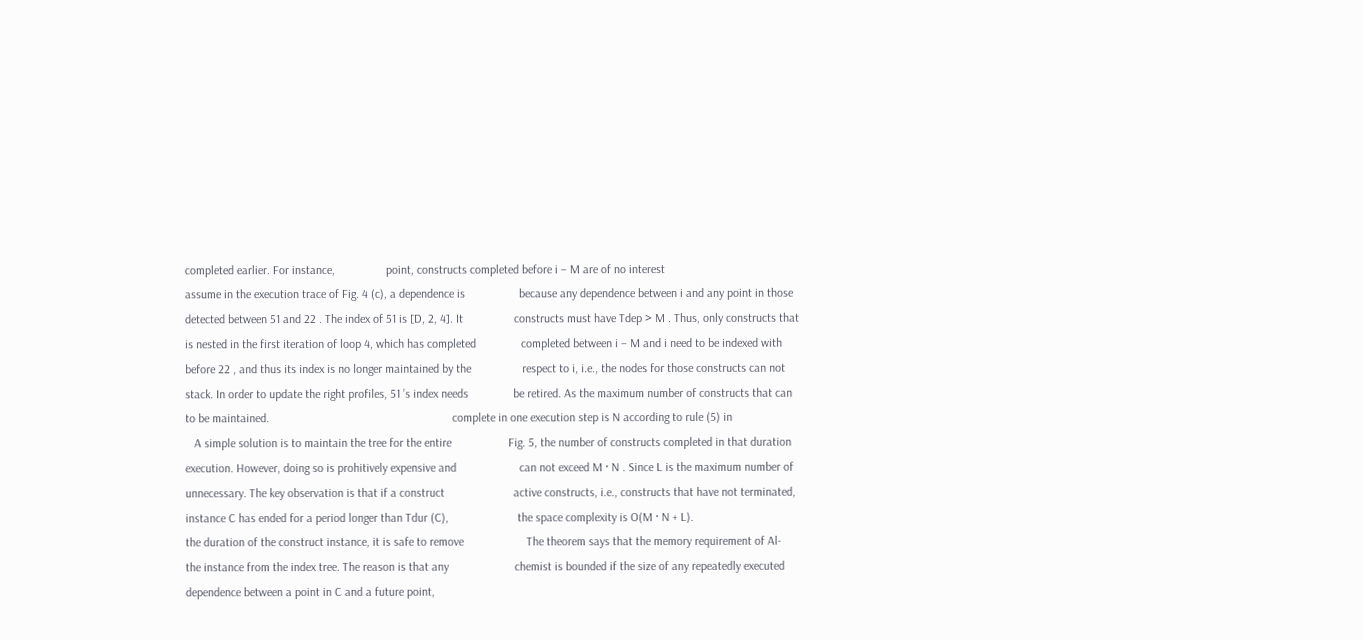completed earlier. For instance,                 point, constructs completed before i − M are of no interest
assume in the execution trace of Fig. 4 (c), a dependence is                  because any dependence between i and any point in those
detected between 51 and 22 . The index of 51 is [D, 2, 4]. It                 constructs must have Tdep > M . Thus, only constructs that
is nested in the first iteration of loop 4, which has completed               completed between i − M and i need to be indexed with
before 22 , and thus its index is no longer maintained by the                 respect to i, i.e., the nodes for those constructs can not
stack. In order to update the right profiles, 51 ’s index needs               be retired. As the maximum number of constructs that can
to be maintained.                                                             complete in one execution step is N according to rule (5) in
   A simple solution is to maintain the tree for the entire                   Fig. 5, the number of constructs completed in that duration
execution. However, doing so is prohitively expensive and                     can not exceed M · N . Since L is the maximum number of
unnecessary. The key observation is that if a construct                       active constructs, i.e., constructs that have not terminated,
instance C has ended for a period longer than Tdur (C),                       the space complexity is O(M · N + L).
the duration of the construct instance, it is safe to remove                     The theorem says that the memory requirement of Al-
the instance from the index tree. The reason is that any                      chemist is bounded if the size of any repeatedly executed
dependence between a point in C and a future point,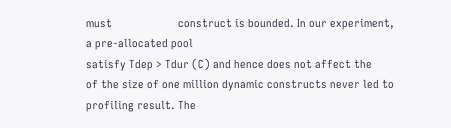must                      construct is bounded. In our experiment, a pre-allocated pool
satisfy Tdep > Tdur (C) and hence does not affect the                         of the size of one million dynamic constructs never led to
profiling result. The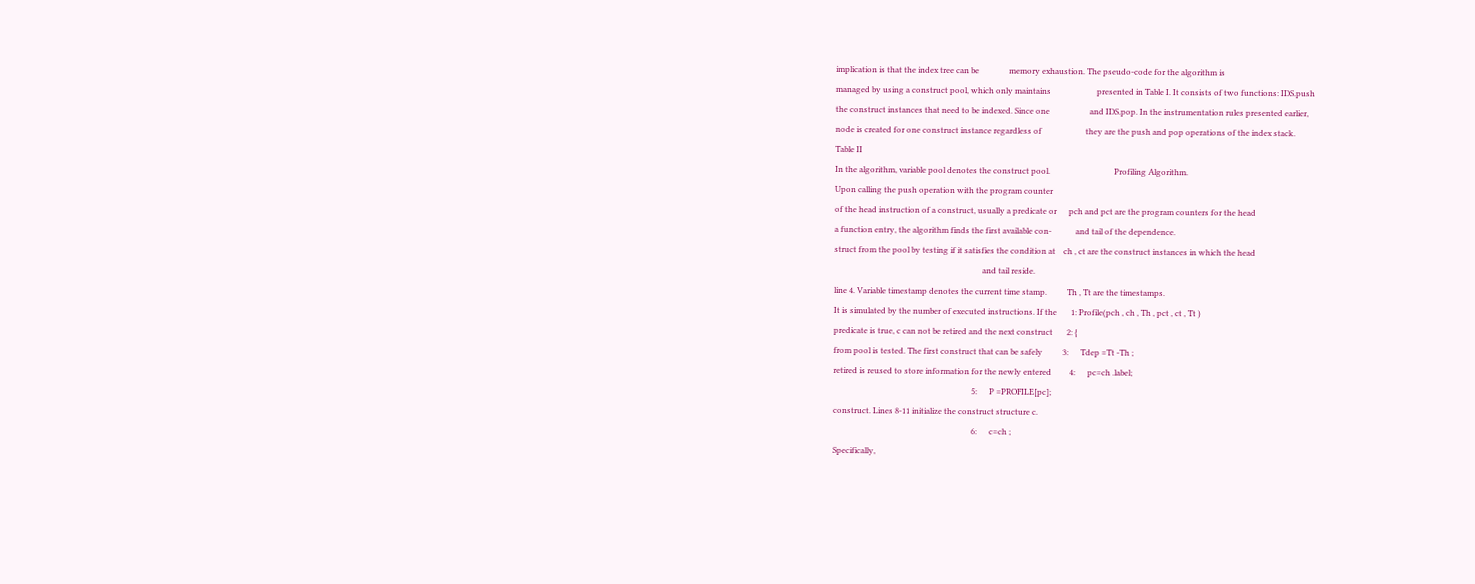implication is that the index tree can be               memory exhaustion. The pseudo-code for the algorithm is
managed by using a construct pool, which only maintains                       presented in Table I. It consists of two functions: IDS.push
the construct instances that need to be indexed. Since one                    and IDS.pop. In the instrumentation rules presented earlier,
node is created for one construct instance regardless of                      they are the push and pop operations of the index stack.
Table II
In the algorithm, variable pool denotes the construct pool.                                Profiling Algorithm.
Upon calling the push operation with the program counter
of the head instruction of a construct, usually a predicate or      pch and pct are the program counters for the head
a function entry, the algorithm finds the first available con-            and tail of the dependence.
struct from the pool by testing if it satisfies the condition at    ch , ct are the construct instances in which the head
                                                                          and tail reside.
line 4. Variable timestamp denotes the current time stamp.          Th , Tt are the timestamps.
It is simulated by the number of executed instructions. If the       1: Profile(pch , ch , Th , pct , ct , Tt )
predicate is true, c can not be retired and the next construct       2: {
from pool is tested. The first construct that can be safely          3:      Tdep =Tt -Th ;
retired is reused to store information for the newly entered         4:      pc=ch .label;
                                                                     5:      P =PROFILE[pc];
construct. Lines 8-11 initialize the construct structure c.
                                                                     6:      c=ch ;
Specifically,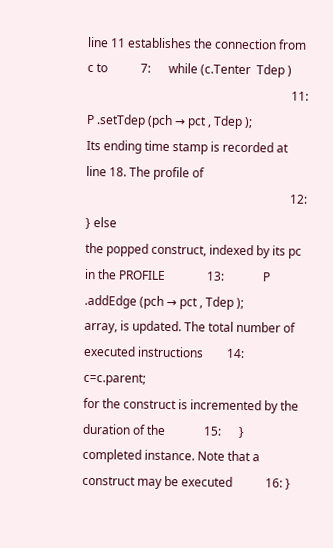line 11 establishes the connection from c to           7:      while (c.Tenter  Tdep )
                                                                    11:                 P .setTdep (pch → pct , Tdep );
Its ending time stamp is recorded at line 18. The profile of
                                                                    12:         } else
the popped construct, indexed by its pc in the PROFILE              13:             P .addEdge (pch → pct , Tdep );
array, is updated. The total number of executed instructions        14:         c=c.parent;
for the construct is incremented by the duration of the             15:      }
completed instance. Note that a construct may be executed           16: }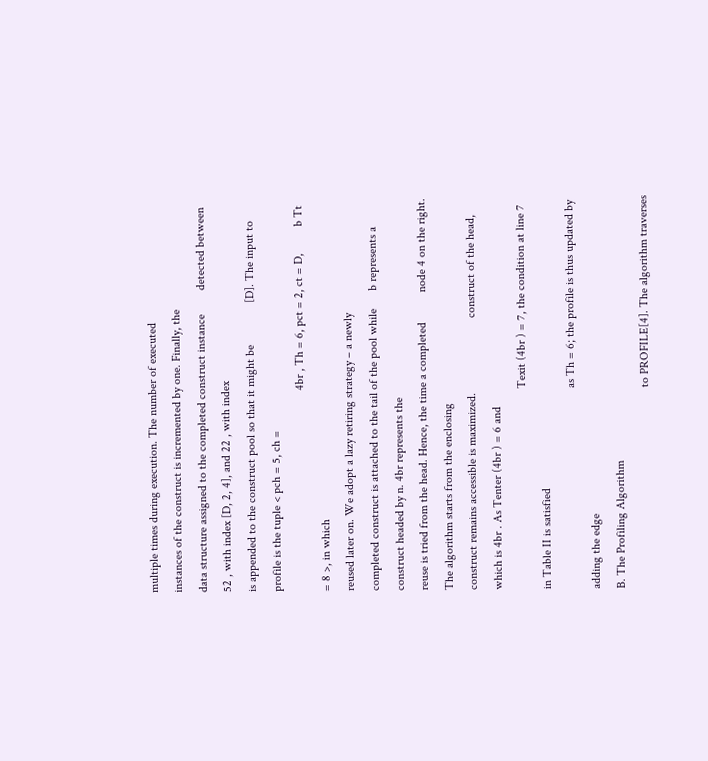multiple times during execution. The number of executed
instances of the construct is incremented by one. Finally, the
data structure assigned to the completed construct instance        detected between 52 , with index [D, 2, 4], and 22 , with index
is appended to the construct pool so that it might be              [D]. The input to profile is the tuple < pch = 5, ch =
                                                                   4br , Th = 6, pct = 2, ct = D,         b Tt = 8 >, in which
reused later on. We adopt a lazy retiring strategy – a newly
completed construct is attached to the tail of the pool while      b represents a construct headed by n. 4br represents the
reuse is tried from the head. Hence, the time a completed          node 4 on the right. The algorithm starts from the enclosing
construct remains accessible is maximized.                         construct of the head, which is 4br . As Tenter (4br ) = 6 and
                                                                   Texit (4br ) = 7, the condition at line 7 in Table II is satisfied
                                                                   as Th = 6; the profile is thus updated by adding the edge
B. The Profiling Algorithm
                                                                   to PROFILE[4]. The algorithm traverses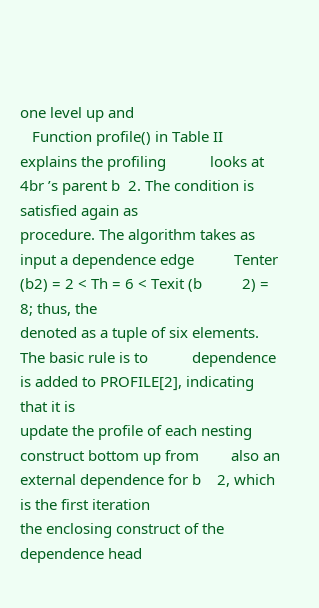one level up and
   Function profile() in Table II explains the profiling           looks at 4br ’s parent b  2. The condition is satisfied again as
procedure. The algorithm takes as input a dependence edge          Tenter (b2) = 2 < Th = 6 < Texit (b          2) = 8; thus, the
denoted as a tuple of six elements. The basic rule is to           dependence is added to PROFILE[2], indicating that it is
update the profile of each nesting construct bottom up from        also an external dependence for b    2, which is the first iteration
the enclosing construct of the dependence head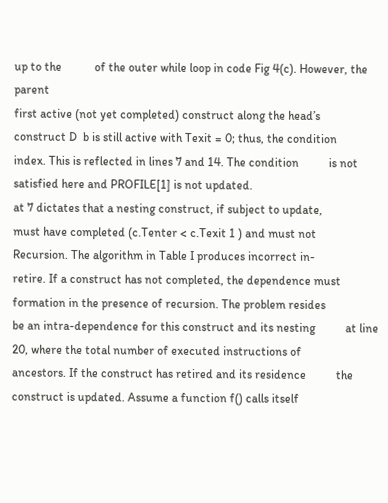up to the           of the outer while loop in code Fig 4(c). However, the parent
first active (not yet completed) construct along the head’s        construct D  b is still active with Texit = 0; thus, the condition
index. This is reflected in lines 7 and 14. The condition          is not satisfied here and PROFILE[1] is not updated.
at 7 dictates that a nesting construct, if subject to update,
must have completed (c.Tenter < c.Texit 1 ) and must not           Recursion. The algorithm in Table I produces incorrect in-
retire. If a construct has not completed, the dependence must      formation in the presence of recursion. The problem resides
be an intra-dependence for this construct and its nesting          at line 20, where the total number of executed instructions of
ancestors. If the construct has retired and its residence          the construct is updated. Assume a function f() calls itself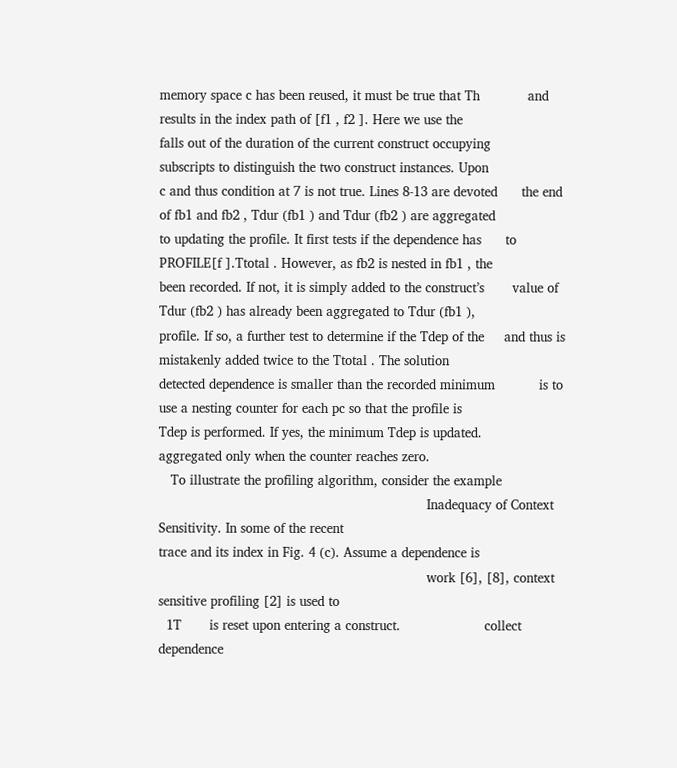memory space c has been reused, it must be true that Th            and results in the index path of [f1 , f2 ]. Here we use the
falls out of the duration of the current construct occupying       subscripts to distinguish the two construct instances. Upon
c and thus condition at 7 is not true. Lines 8-13 are devoted      the end of fb1 and fb2 , Tdur (fb1 ) and Tdur (fb2 ) are aggregated
to updating the profile. It first tests if the dependence has      to PROFILE[f ].Ttotal . However, as fb2 is nested in fb1 , the
been recorded. If not, it is simply added to the construct’s       value of Tdur (fb2 ) has already been aggregated to Tdur (fb1 ),
profile. If so, a further test to determine if the Tdep of the     and thus is mistakenly added twice to the Ttotal . The solution
detected dependence is smaller than the recorded minimum           is to use a nesting counter for each pc so that the profile is
Tdep is performed. If yes, the minimum Tdep is updated.            aggregated only when the counter reaches zero.
   To illustrate the profiling algorithm, consider the example
                                                                   Inadequacy of Context Sensitivity. In some of the recent
trace and its index in Fig. 4 (c). Assume a dependence is
                                                                   work [6], [8], context sensitive profiling [2] is used to
  1T       is reset upon entering a construct.                     collect dependence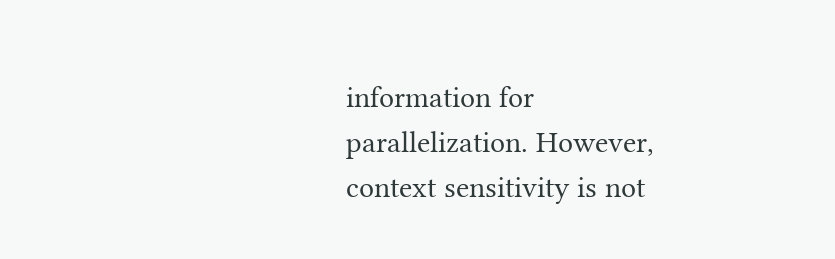information for parallelization. However,
context sensitivity is not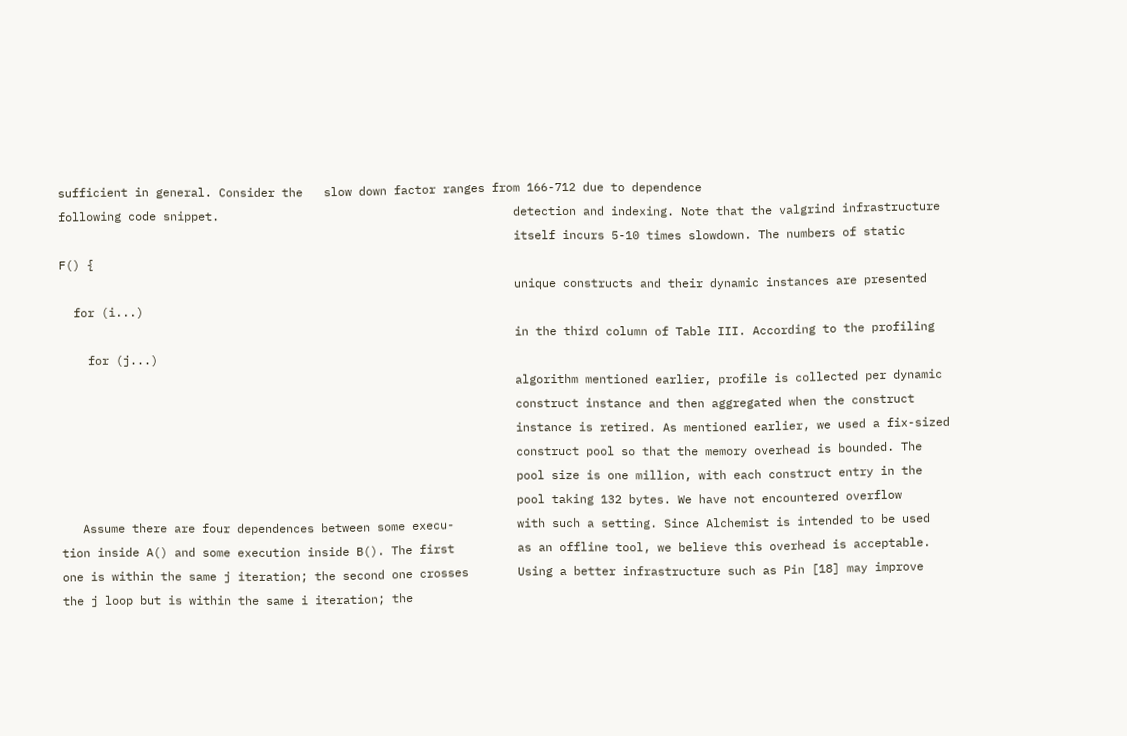sufficient in general. Consider the   slow down factor ranges from 166-712 due to dependence
following code snippet.                                          detection and indexing. Note that the valgrind infrastructure
                                                                 itself incurs 5-10 times slowdown. The numbers of static
F() {
                                                                 unique constructs and their dynamic instances are presented
  for (i...)
                                                                 in the third column of Table III. According to the profiling
    for (j...)
                                                                 algorithm mentioned earlier, profile is collected per dynamic
                                                                 construct instance and then aggregated when the construct
                                                                 instance is retired. As mentioned earlier, we used a fix-sized
                                                                 construct pool so that the memory overhead is bounded. The
                                                                 pool size is one million, with each construct entry in the
                                                                 pool taking 132 bytes. We have not encountered overflow
   Assume there are four dependences between some execu-         with such a setting. Since Alchemist is intended to be used
tion inside A() and some execution inside B(). The first         as an offline tool, we believe this overhead is acceptable.
one is within the same j iteration; the second one crosses       Using a better infrastructure such as Pin [18] may improve
the j loop but is within the same i iteration; the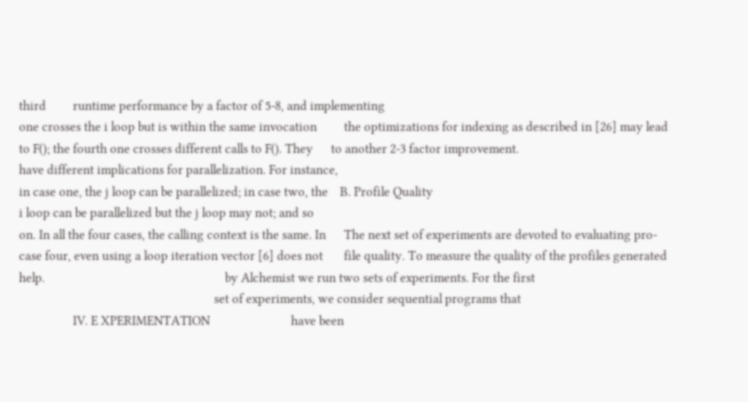third         runtime performance by a factor of 5-8, and implementing
one crosses the i loop but is within the same invocation         the optimizations for indexing as described in [26] may lead
to F(); the fourth one crosses different calls to F(). They      to another 2-3 factor improvement.
have different implications for parallelization. For instance,
in case one, the j loop can be parallelized; in case two, the    B. Profile Quality
i loop can be parallelized but the j loop may not; and so
on. In all the four cases, the calling context is the same. In      The next set of experiments are devoted to evaluating pro-
case four, even using a loop iteration vector [6] does not       file quality. To measure the quality of the profiles generated
help.                                                            by Alchemist we run two sets of experiments. For the first
                                                                 set of experiments, we consider sequential programs that
                  IV. E XPERIMENTATION                           have been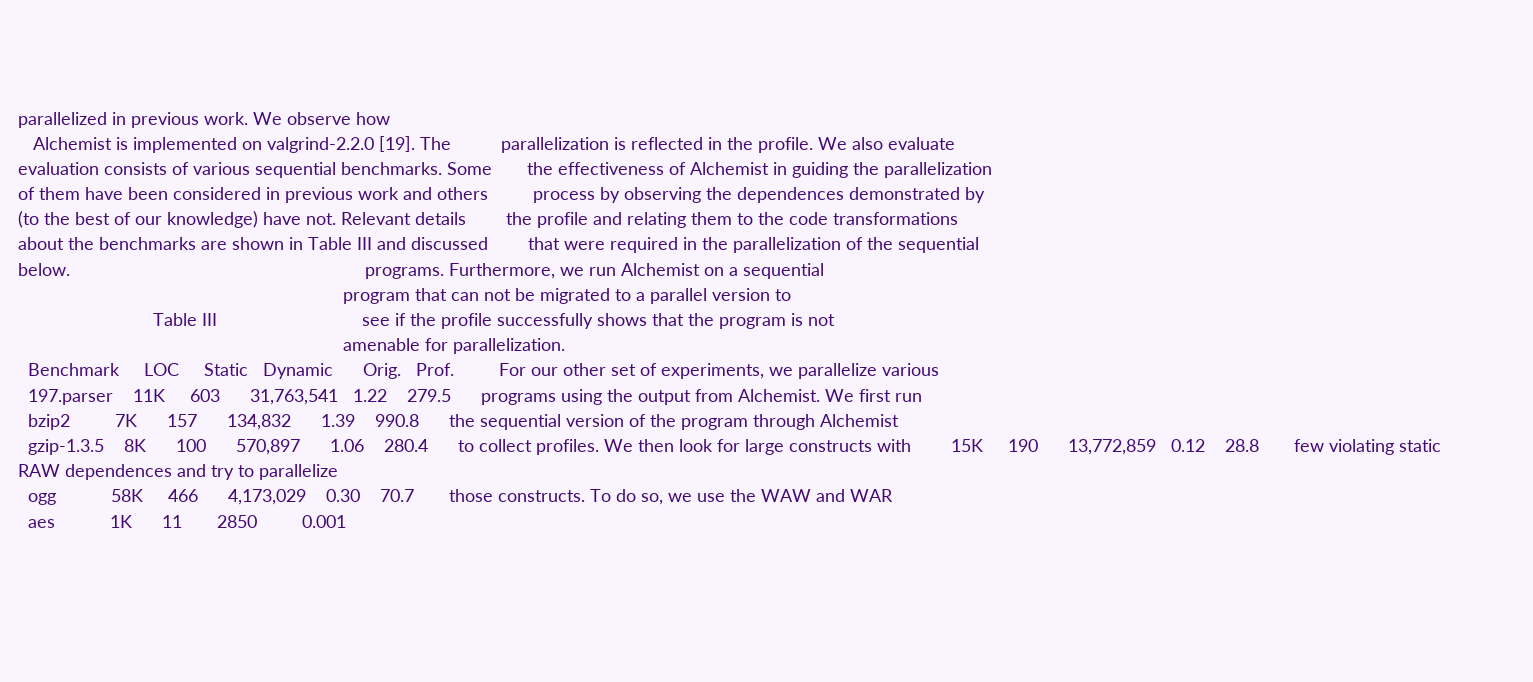parallelized in previous work. We observe how
   Alchemist is implemented on valgrind-2.2.0 [19]. The          parallelization is reflected in the profile. We also evaluate
evaluation consists of various sequential benchmarks. Some       the effectiveness of Alchemist in guiding the parallelization
of them have been considered in previous work and others         process by observing the dependences demonstrated by
(to the best of our knowledge) have not. Relevant details        the profile and relating them to the code transformations
about the benchmarks are shown in Table III and discussed        that were required in the parallelization of the sequential
below.                                                           programs. Furthermore, we run Alchemist on a sequential
                                                                 program that can not be migrated to a parallel version to
                           Table III                             see if the profile successfully shows that the program is not
                                                                 amenable for parallelization.
  Benchmark     LOC     Static   Dynamic      Orig.   Prof.         For our other set of experiments, we parallelize various
  197.parser    11K     603      31,763,541   1.22    279.5      programs using the output from Alchemist. We first run
  bzip2         7K      157      134,832      1.39    990.8      the sequential version of the program through Alchemist
  gzip-1.3.5    8K      100      570,897      1.06    280.4      to collect profiles. We then look for large constructs with        15K     190      13,772,859   0.12    28.8       few violating static RAW dependences and try to parallelize
  ogg           58K     466      4,173,029    0.30    70.7       those constructs. To do so, we use the WAW and WAR
  aes           1K      11       2850         0.001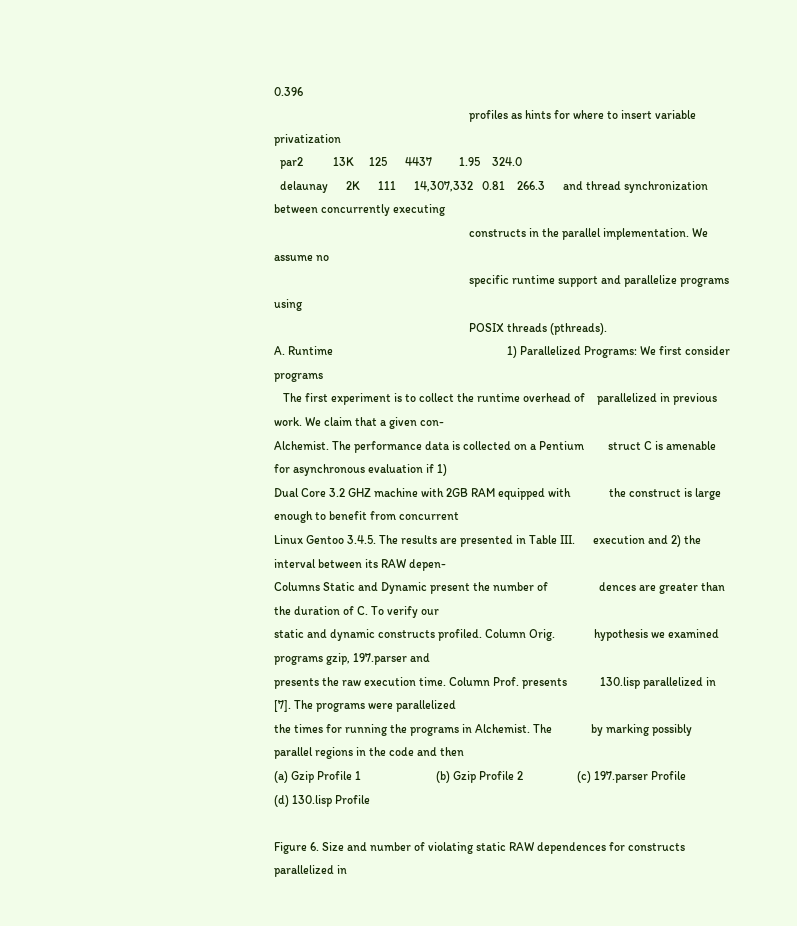0.396
                                                                 profiles as hints for where to insert variable privatization
  par2          13K     125      4437         1.95    324.0
  delaunay      2K      111      14,307,332   0.81    266.3      and thread synchronization between concurrently executing
                                                                 constructs in the parallel implementation. We assume no
                                                                 specific runtime support and parallelize programs using
                                                                 POSIX threads (pthreads).
A. Runtime                                                          1) Parallelized Programs: We first consider programs
   The first experiment is to collect the runtime overhead of    parallelized in previous work. We claim that a given con-
Alchemist. The performance data is collected on a Pentium        struct C is amenable for asynchronous evaluation if 1)
Dual Core 3.2 GHZ machine with 2GB RAM equipped with             the construct is large enough to benefit from concurrent
Linux Gentoo 3.4.5. The results are presented in Table III.      execution and 2) the interval between its RAW depen-
Columns Static and Dynamic present the number of                 dences are greater than the duration of C. To verify our
static and dynamic constructs profiled. Column Orig.             hypothesis we examined programs gzip, 197.parser and
presents the raw execution time. Column Prof. presents           130.lisp parallelized in [7]. The programs were parallelized
the times for running the programs in Alchemist. The             by marking possibly parallel regions in the code and then
(a) Gzip Profile 1                         (b) Gzip Profile 2                  (c) 197.parser Profile               (d) 130.lisp Profile

Figure 6. Size and number of violating static RAW dependences for constructs parallelized in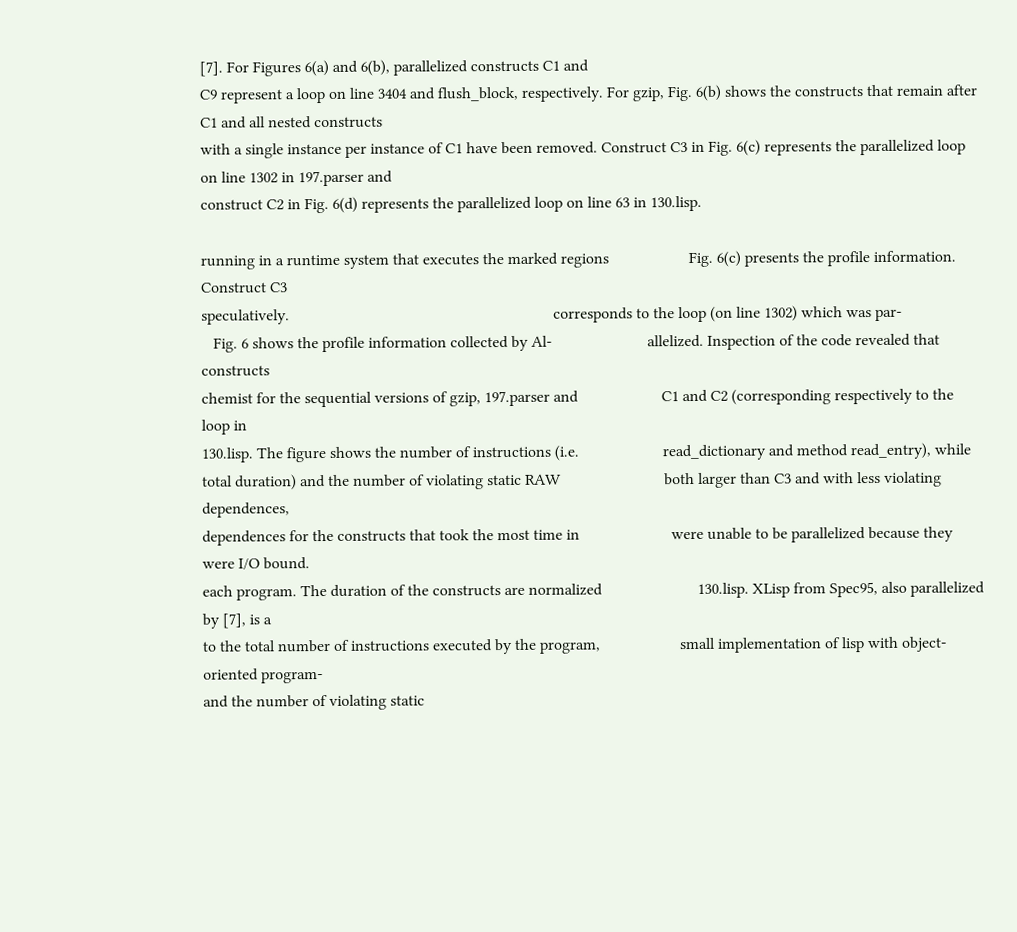[7]. For Figures 6(a) and 6(b), parallelized constructs C1 and
C9 represent a loop on line 3404 and flush_block, respectively. For gzip, Fig. 6(b) shows the constructs that remain after C1 and all nested constructs
with a single instance per instance of C1 have been removed. Construct C3 in Fig. 6(c) represents the parallelized loop on line 1302 in 197.parser and
construct C2 in Fig. 6(d) represents the parallelized loop on line 63 in 130.lisp.

running in a runtime system that executes the marked regions                    Fig. 6(c) presents the profile information. Construct C3
speculatively.                                                                  corresponds to the loop (on line 1302) which was par-
   Fig. 6 shows the profile information collected by Al-                        allelized. Inspection of the code revealed that constructs
chemist for the sequential versions of gzip, 197.parser and                     C1 and C2 (corresponding respectively to the loop in
130.lisp. The figure shows the number of instructions (i.e.                     read_dictionary and method read_entry), while
total duration) and the number of violating static RAW                          both larger than C3 and with less violating dependences,
dependences for the constructs that took the most time in                       were unable to be parallelized because they were I/O bound.
each program. The duration of the constructs are normalized                        130.lisp. XLisp from Spec95, also parallelized by [7], is a
to the total number of instructions executed by the program,                    small implementation of lisp with object-oriented program-
and the number of violating static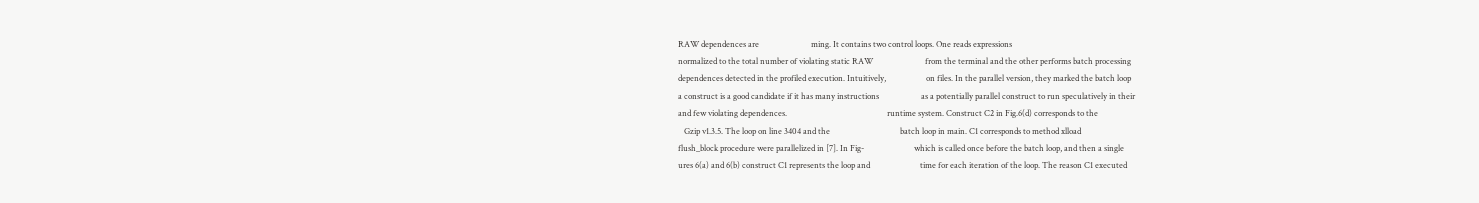RAW dependences are                          ming. It contains two control loops. One reads expressions
normalized to the total number of violating static RAW                          from the terminal and the other performs batch processing
dependences detected in the profiled execution. Intuitively,                    on files. In the parallel version, they marked the batch loop
a construct is a good candidate if it has many instructions                     as a potentially parallel construct to run speculatively in their
and few violating dependences.                                                  runtime system. Construct C2 in Fig.6(d) corresponds to the
   Gzip v1.3.5. The loop on line 3404 and the                                   batch loop in main. C1 corresponds to method xlload
flush_block procedure were parallelized in [7]. In Fig-                         which is called once before the batch loop, and then a single
ures 6(a) and 6(b) construct C1 represents the loop and                         time for each iteration of the loop. The reason C1 executed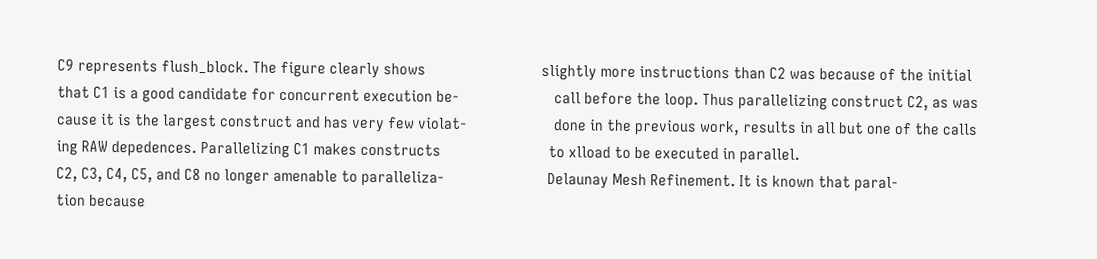C9 represents flush_block. The figure clearly shows                             slightly more instructions than C2 was because of the initial
that C1 is a good candidate for concurrent execution be-                        call before the loop. Thus parallelizing construct C2, as was
cause it is the largest construct and has very few violat-                      done in the previous work, results in all but one of the calls
ing RAW depedences. Parallelizing C1 makes constructs                           to xlload to be executed in parallel.
C2, C3, C4, C5, and C8 no longer amenable to paralleliza-                          Delaunay Mesh Refinement. It is known that paral-
tion because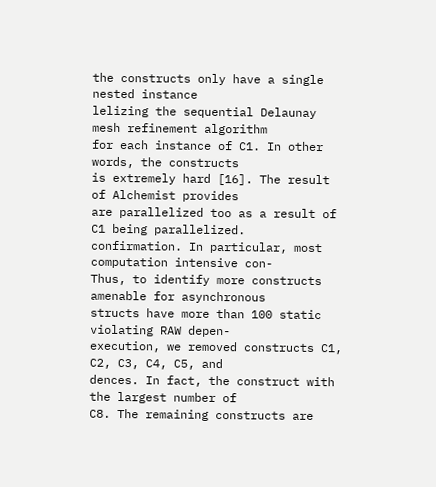the constructs only have a single nested instance                  lelizing the sequential Delaunay mesh refinement algorithm
for each instance of C1. In other words, the constructs                         is extremely hard [16]. The result of Alchemist provides
are parallelized too as a result of C1 being parallelized.                      confirmation. In particular, most computation intensive con-
Thus, to identify more constructs amenable for asynchronous                     structs have more than 100 static violating RAW depen-
execution, we removed constructs C1, C2, C3, C4, C5, and                        dences. In fact, the construct with the largest number of
C8. The remaining constructs are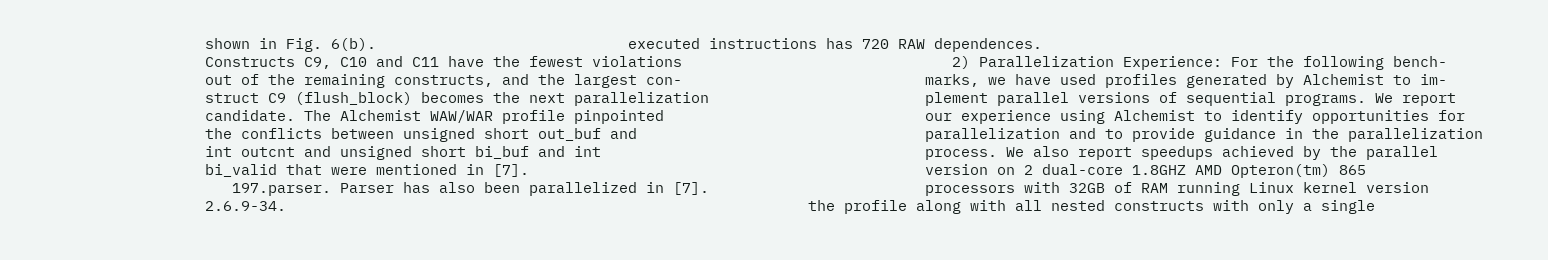shown in Fig. 6(b).                            executed instructions has 720 RAW dependences.
Constructs C9, C10 and C11 have the fewest violations                              2) Parallelization Experience: For the following bench-
out of the remaining constructs, and the largest con-                           marks, we have used profiles generated by Alchemist to im-
struct C9 (flush_block) becomes the next parallelization                        plement parallel versions of sequential programs. We report
candidate. The Alchemist WAW/WAR profile pinpointed                             our experience using Alchemist to identify opportunities for
the conflicts between unsigned short out_buf and                                parallelization and to provide guidance in the parallelization
int outcnt and unsigned short bi_buf and int                                    process. We also report speedups achieved by the parallel
bi_valid that were mentioned in [7].                                            version on 2 dual-core 1.8GHZ AMD Opteron(tm) 865
   197.parser. Parser has also been parallelized in [7].                        processors with 32GB of RAM running Linux kernel version
2.6.9-34.                                                          the profile along with all nested constructs with only a single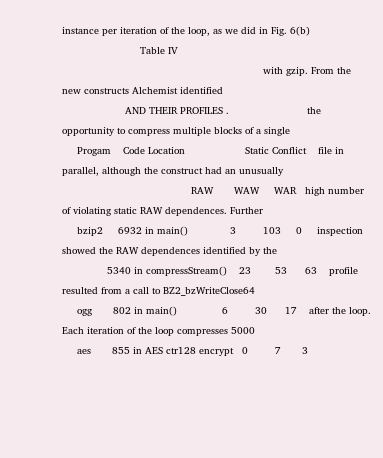instance per iteration of the loop, as we did in Fig. 6(b)
                          Table IV
                                                                   with gzip. From the new constructs Alchemist identified
                     AND THEIR PROFILES .                          the opportunity to compress multiple blocks of a single
     Progam    Code Location                    Static Conflict    file in parallel, although the construct had an unusually
                                           RAW       WAW     WAR   high number of violating static RAW dependences. Further
     bzip2     6932 in main()              3         103     0     inspection showed the RAW dependences identified by the
               5340 in compressStream()    23        53      63    profile resulted from a call to BZ2_bzWriteClose64
     ogg       802 in main()               6         30      17    after the loop. Each iteration of the loop compresses 5000
     aes       855 in AES ctr128 encrypt   0         7       3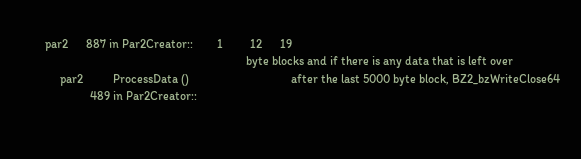par2      887 in Par2Creator::        1         12      19
                                                                   byte blocks and if there is any data that is left over
     par2          ProcessData ()                                  after the last 5000 byte block, BZ2_bzWriteClose64
               489 in Par2Creator::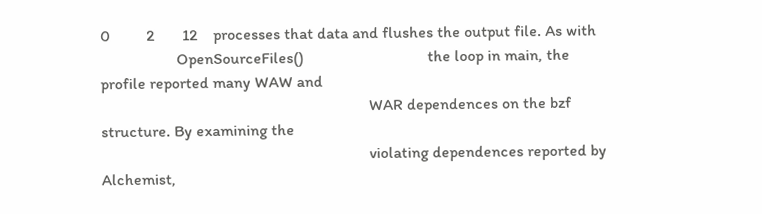0         2       12    processes that data and flushes the output file. As with
                   OpenSourceFiles()                               the loop in main, the profile reported many WAW and
                                                                   WAR dependences on the bzf structure. By examining the
                                                                   violating dependences reported by Alchemist,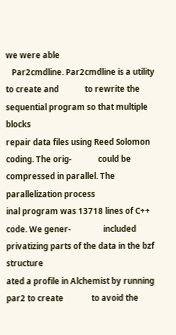we were able
   Par2cmdline. Par2cmdline is a utility to create and             to rewrite the sequential program so that multiple blocks
repair data files using Reed Solomon coding. The orig-             could be compressed in parallel. The parallelization process
inal program was 13718 lines of C++ code. We gener-                included privatizing parts of the data in the bzf structure
ated a profile in Alchemist by running par2 to create              to avoid the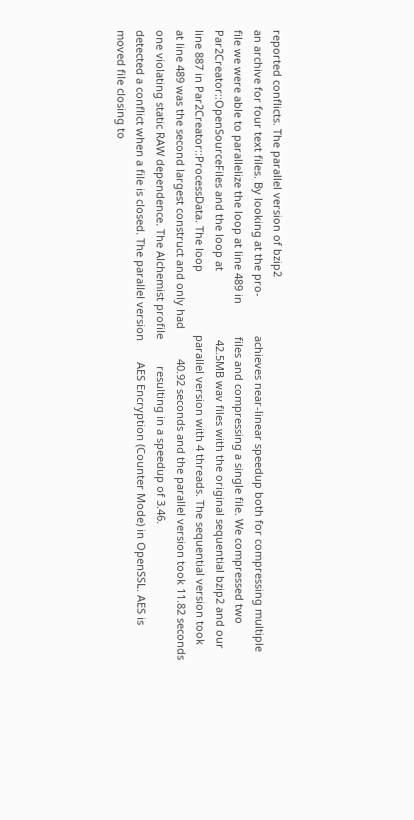reported conflicts. The parallel version of bzip2
an archive for four text files. By looking at the pro-             achieves near-linear speedup both for compressing multiple
file we were able to parallelize the loop at line 489 in           files and compressing a single file. We compressed two
Par2Creator::OpenSourceFiles and the loop at                       42.5MB wav files with the original sequential bzip2 and our
line 887 in Par2Creator::ProcessData. The loop                     parallel version with 4 threads. The sequential version took
at line 489 was the second largest construct and only had          40.92 seconds and the parallel version took 11.82 seconds
one violating static RAW dependence. The Alchemist profile         resulting in a speedup of 3.46.
detected a conflict when a file is closed. The parallel version       AES Encryption (Counter Mode) in OpenSSL. AES is
moved file closing to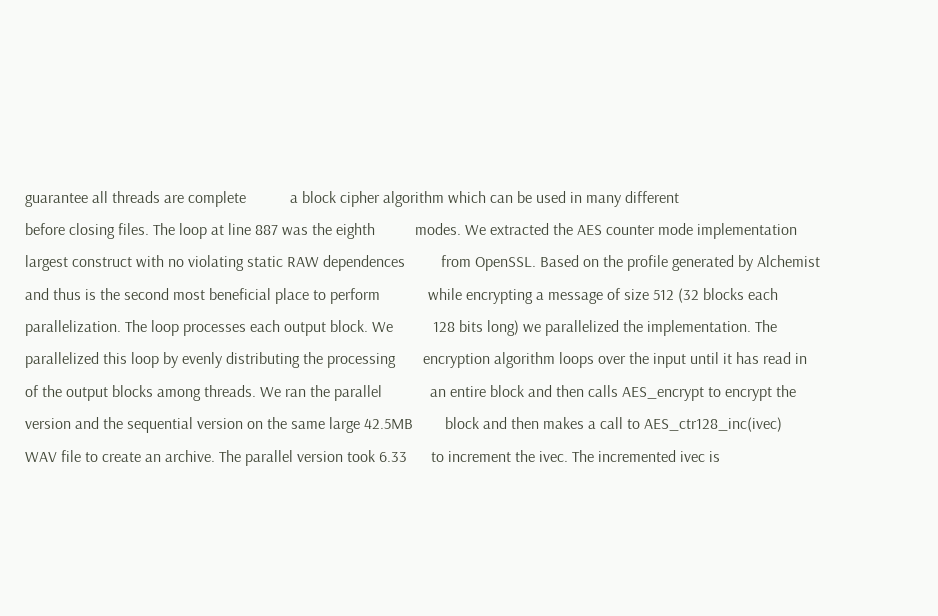guarantee all threads are complete           a block cipher algorithm which can be used in many different
before closing files. The loop at line 887 was the eighth          modes. We extracted the AES counter mode implementation
largest construct with no violating static RAW dependences         from OpenSSL. Based on the profile generated by Alchemist
and thus is the second most beneficial place to perform            while encrypting a message of size 512 (32 blocks each
parallelization. The loop processes each output block. We          128 bits long) we parallelized the implementation. The
parallelized this loop by evenly distributing the processing       encryption algorithm loops over the input until it has read in
of the output blocks among threads. We ran the parallel            an entire block and then calls AES_encrypt to encrypt the
version and the sequential version on the same large 42.5MB        block and then makes a call to AES_ctr128_inc(ivec)
WAV file to create an archive. The parallel version took 6.33      to increment the ivec. The incremented ivec is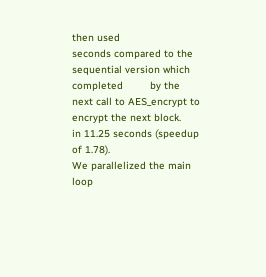then used
seconds compared to the sequential version which completed         by the next call to AES_encrypt to encrypt the next block.
in 11.25 seconds (speedup of 1.78).                                We parallelized the main loop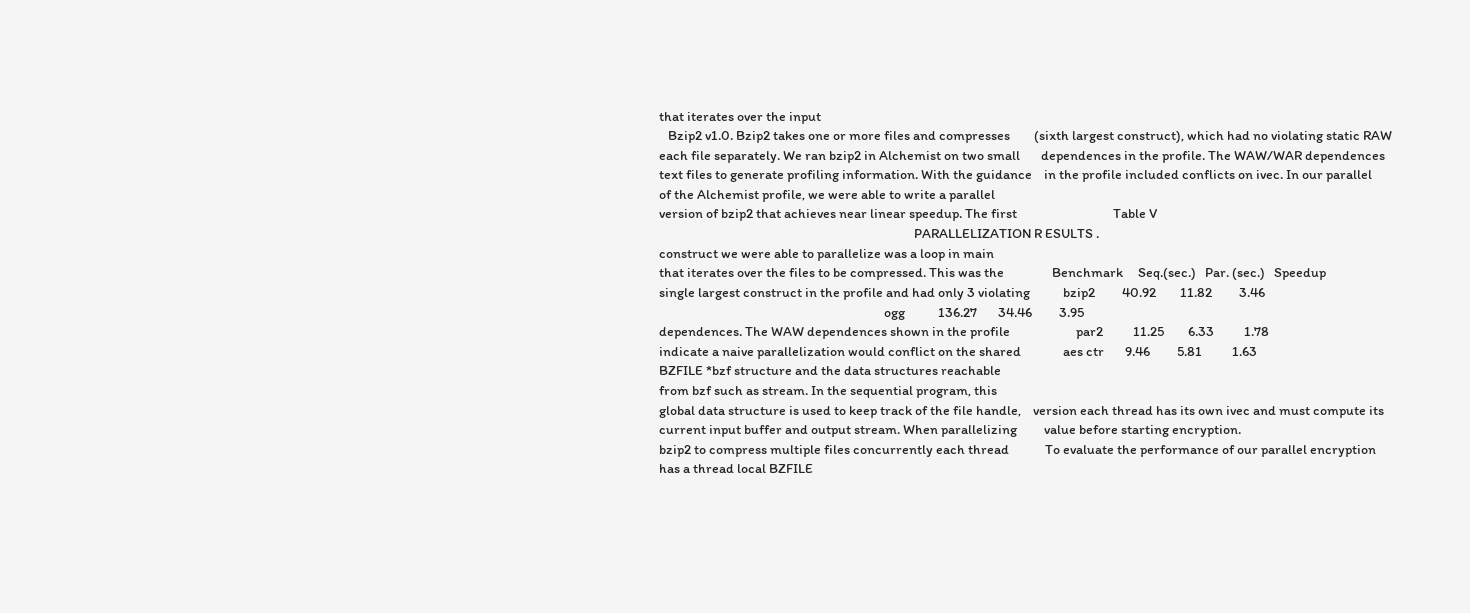that iterates over the input
   Bzip2 v1.0. Bzip2 takes one or more files and compresses        (sixth largest construct), which had no violating static RAW
each file separately. We ran bzip2 in Alchemist on two small       dependences in the profile. The WAW/WAR dependences
text files to generate profiling information. With the guidance    in the profile included conflicts on ivec. In our parallel
of the Alchemist profile, we were able to write a parallel
version of bzip2 that achieves near linear speedup. The first                                Table V
                                                                                     PARALLELIZATION R ESULTS .
construct we were able to parallelize was a loop in main
that iterates over the files to be compressed. This was the                Benchmark     Seq.(sec.)   Par. (sec.)   Speedup
single largest construct in the profile and had only 3 violating           bzip2         40.92        11.82         3.46
                                                                           ogg           136.27       34.46         3.95
dependences. The WAW dependences shown in the profile                      par2          11.25        6.33          1.78
indicate a naive parallelization would conflict on the shared              aes ctr       9.46         5.81          1.63
BZFILE *bzf structure and the data structures reachable
from bzf such as stream. In the sequential program, this
global data structure is used to keep track of the file handle,    version each thread has its own ivec and must compute its
current input buffer and output stream. When parallelizing         value before starting encryption.
bzip2 to compress multiple files concurrently each thread            To evaluate the performance of our parallel encryption
has a thread local BZFILE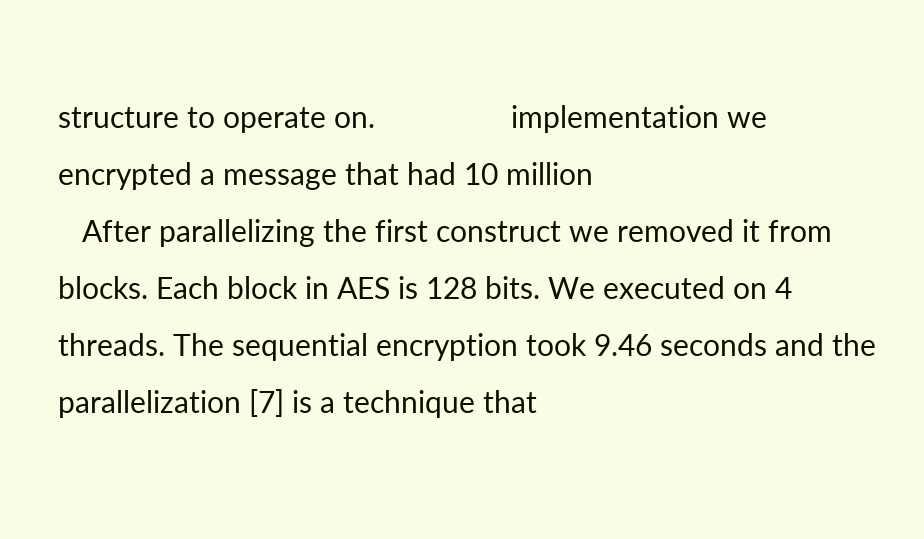structure to operate on.                 implementation we encrypted a message that had 10 million
   After parallelizing the first construct we removed it from      blocks. Each block in AES is 128 bits. We executed on 4
threads. The sequential encryption took 9.46 seconds and the       parallelization [7] is a technique that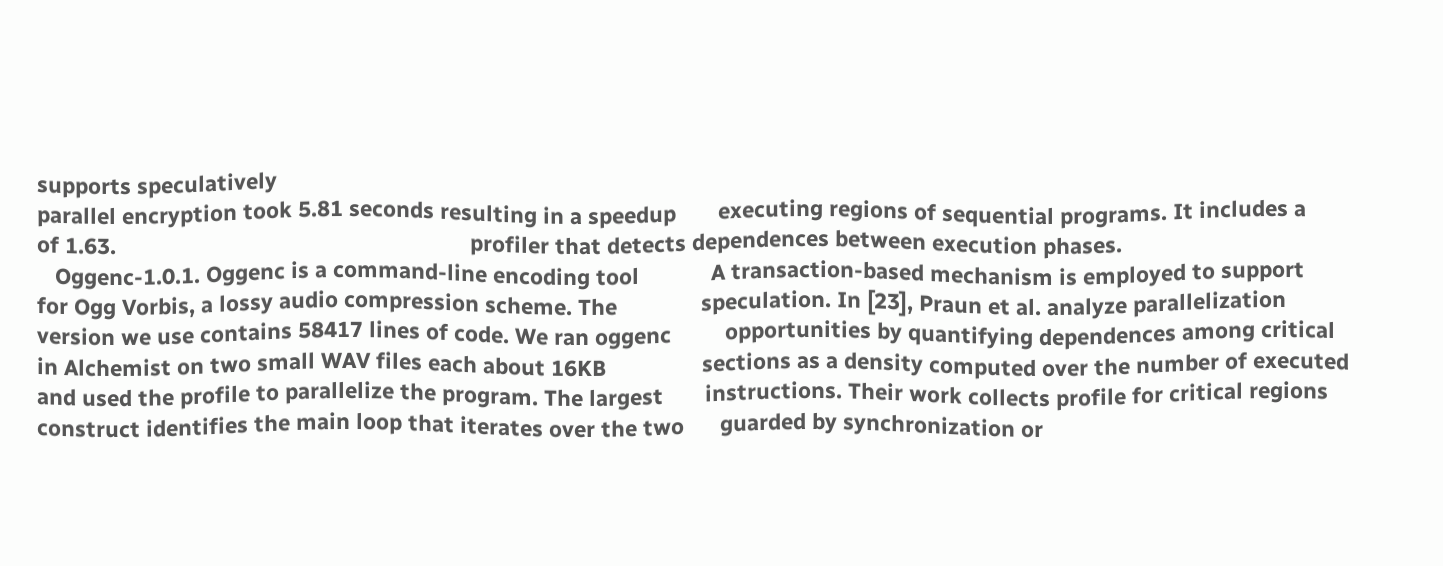supports speculatively
parallel encryption took 5.81 seconds resulting in a speedup       executing regions of sequential programs. It includes a
of 1.63.                                                           profiler that detects dependences between execution phases.
   Oggenc-1.0.1. Oggenc is a command-line encoding tool            A transaction-based mechanism is employed to support
for Ogg Vorbis, a lossy audio compression scheme. The              speculation. In [23], Praun et al. analyze parallelization
version we use contains 58417 lines of code. We ran oggenc         opportunities by quantifying dependences among critical
in Alchemist on two small WAV files each about 16KB                sections as a density computed over the number of executed
and used the profile to parallelize the program. The largest       instructions. Their work collects profile for critical regions
construct identifies the main loop that iterates over the two      guarded by synchronization or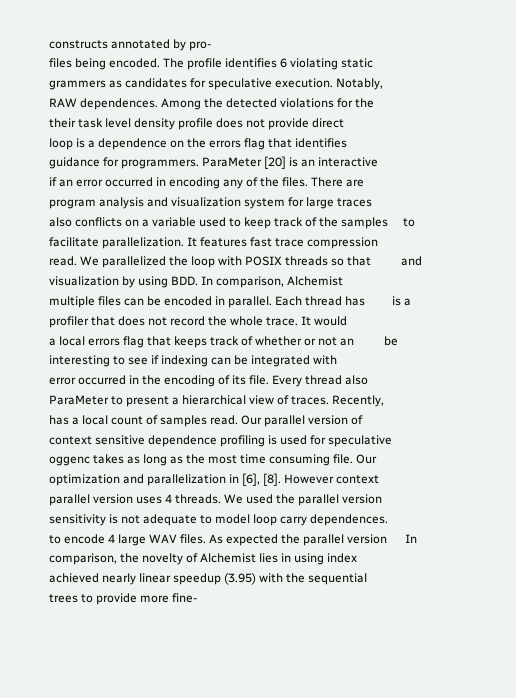constructs annotated by pro-
files being encoded. The profile identifies 6 violating static     grammers as candidates for speculative execution. Notably,
RAW dependences. Among the detected violations for the             their task level density profile does not provide direct
loop is a dependence on the errors flag that identifies            guidance for programmers. ParaMeter [20] is an interactive
if an error occurred in encoding any of the files. There are       program analysis and visualization system for large traces
also conflicts on a variable used to keep track of the samples     to facilitate parallelization. It features fast trace compression
read. We parallelized the loop with POSIX threads so that          and visualization by using BDD. In comparison, Alchemist
multiple files can be encoded in parallel. Each thread has         is a profiler that does not record the whole trace. It would
a local errors flag that keeps track of whether or not an          be interesting to see if indexing can be integrated with
error occurred in the encoding of its file. Every thread also      ParaMeter to present a hierarchical view of traces. Recently,
has a local count of samples read. Our parallel version of         context sensitive dependence profiling is used for speculative
oggenc takes as long as the most time consuming file. Our          optimization and parallelization in [6], [8]. However context
parallel version uses 4 threads. We used the parallel version      sensitivity is not adequate to model loop carry dependences.
to encode 4 large WAV files. As expected the parallel version      In comparison, the novelty of Alchemist lies in using index
achieved nearly linear speedup (3.95) with the sequential          trees to provide more fine-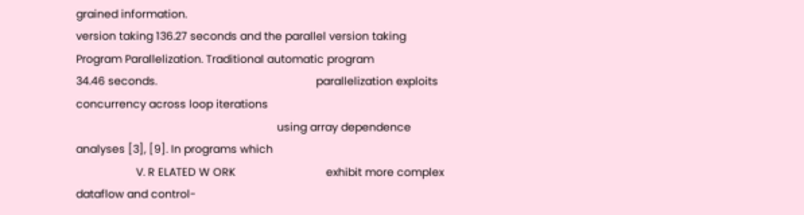grained information.
version taking 136.27 seconds and the parallel version taking         Program Parallelization. Traditional automatic program
34.46 seconds.                                                     parallelization exploits concurrency across loop iterations
                                                                   using array dependence analyses [3], [9]. In programs which
                    V. R ELATED W ORK                              exhibit more complex dataflow and control-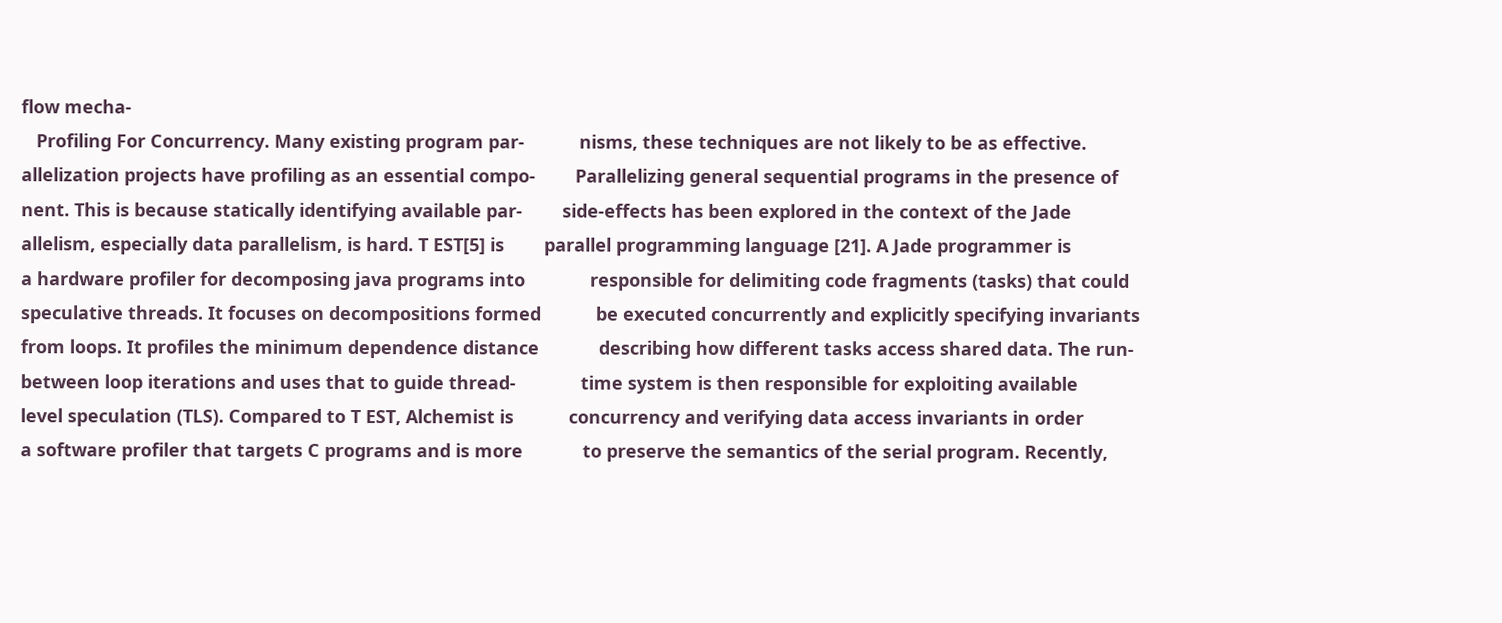flow mecha-
   Profiling For Concurrency. Many existing program par-           nisms, these techniques are not likely to be as effective.
allelization projects have profiling as an essential compo-        Parallelizing general sequential programs in the presence of
nent. This is because statically identifying available par-        side-effects has been explored in the context of the Jade
allelism, especially data parallelism, is hard. T EST[5] is        parallel programming language [21]. A Jade programmer is
a hardware profiler for decomposing java programs into             responsible for delimiting code fragments (tasks) that could
speculative threads. It focuses on decompositions formed           be executed concurrently and explicitly specifying invariants
from loops. It profiles the minimum dependence distance            describing how different tasks access shared data. The run-
between loop iterations and uses that to guide thread-             time system is then responsible for exploiting available
level speculation (TLS). Compared to T EST, Alchemist is           concurrency and verifying data access invariants in order
a software profiler that targets C programs and is more            to preserve the semantics of the serial program. Recently,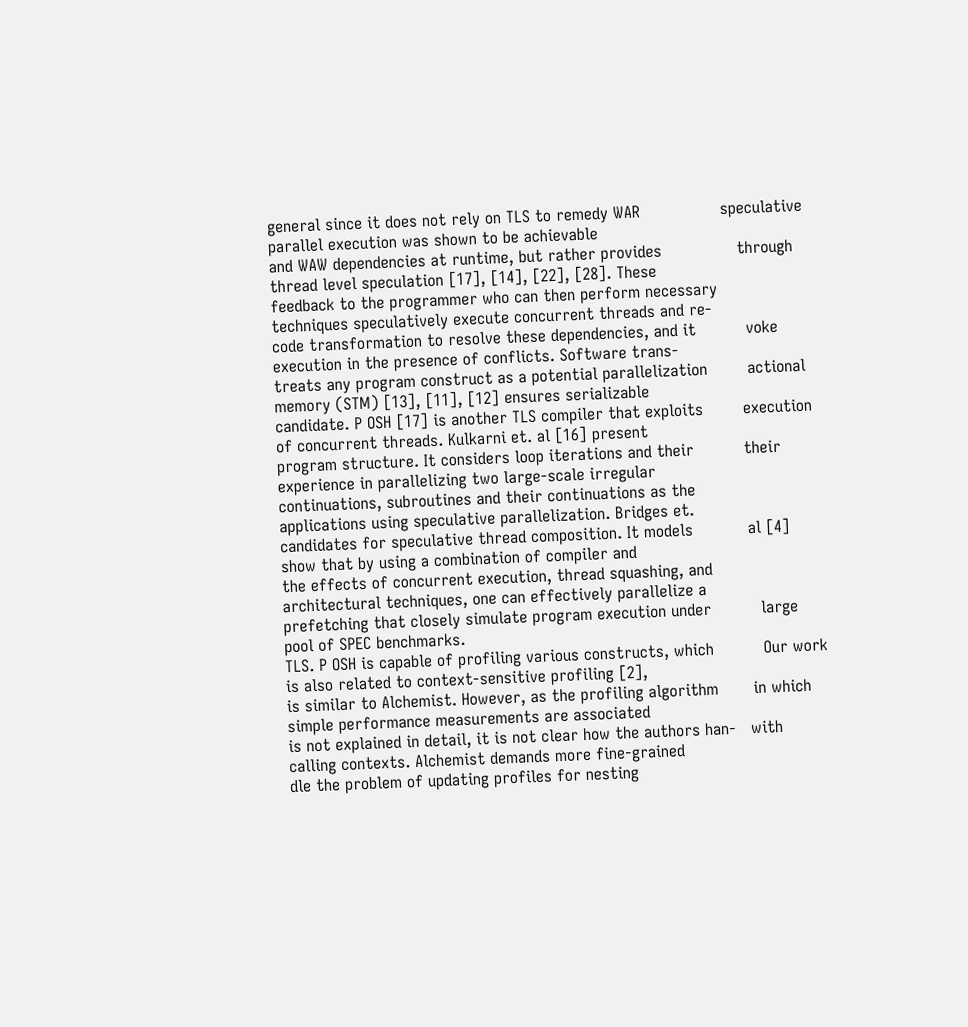general since it does not rely on TLS to remedy WAR                speculative parallel execution was shown to be achievable
and WAW dependencies at runtime, but rather provides               through thread level speculation [17], [14], [22], [28]. These
feedback to the programmer who can then perform necessary          techniques speculatively execute concurrent threads and re-
code transformation to resolve these dependencies, and it          voke execution in the presence of conflicts. Software trans-
treats any program construct as a potential parallelization        actional memory (STM) [13], [11], [12] ensures serializable
candidate. P OSH [17] is another TLS compiler that exploits        execution of concurrent threads. Kulkarni et. al [16] present
program structure. It considers loop iterations and their          their experience in parallelizing two large-scale irregular
continuations, subroutines and their continuations as the          applications using speculative parallelization. Bridges et.
candidates for speculative thread composition. It models           al [4] show that by using a combination of compiler and
the effects of concurrent execution, thread squashing, and         architectural techniques, one can effectively parallelize a
prefetching that closely simulate program execution under          large pool of SPEC benchmarks.
TLS. P OSH is capable of profiling various constructs, which          Our work is also related to context-sensitive profiling [2],
is similar to Alchemist. However, as the profiling algorithm       in which simple performance measurements are associated
is not explained in detail, it is not clear how the authors han-   with calling contexts. Alchemist demands more fine-grained
dle the problem of updating profiles for nesting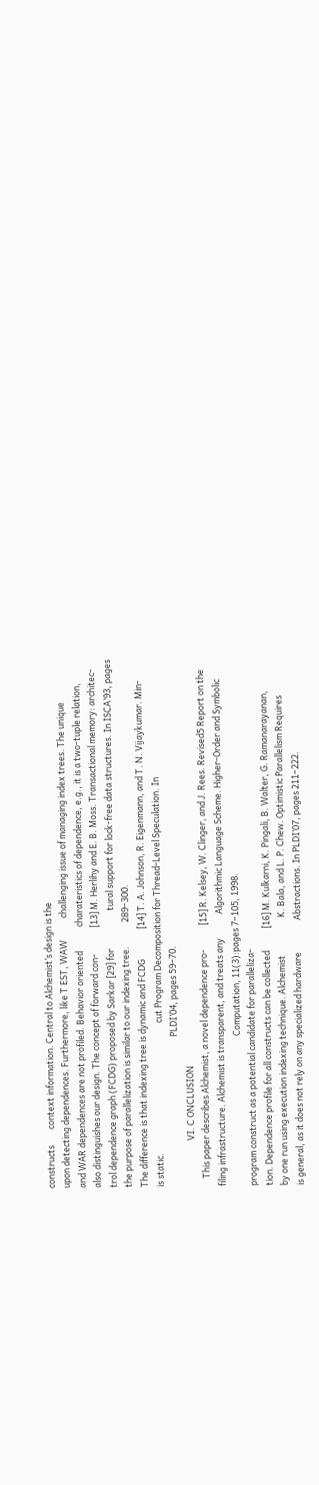constructs        context information. Central to Alchemist’s design is the
upon detecting dependences. Furthermore, like T EST, WAW           challenging issue of managing index trees. The unique
and WAR dependences are not profiled. Behavior oriented            charateristics of dependence, e.g., it is a two-tuple relation,
also distinguishes our design. The concept of forward con-             [13] M. Herlihy and E. B. Moss. Transactional memory: architec-
trol dependence graph (FCDG) proposed by Sarkar [29] for                   tural support for lock-free data structures. In ISCA’93, pages
the purpose of parallelization is similar to our indexing tree.            289–300.
The difference is that indexing tree is dynamic and FCDG               [14] T. A. Johnson, R. Eigenmann, and T. N. Vijaykumar. Min-
is static.                                                                 cut Program Decomposition for Thread-Level Speculation. In
                                                                           PLDI’04, pages 59–70.
                       VI. C ONCLUSION
    This paper describes Alchemist, a novel dependence pro-            [15] R. Kelsey, W. Clinger, and J. Rees. Revised5 Report on the
filing infrastructure. Alchemist is transparent, and treats any            Algorithmic Language Scheme. Higher-Order and Symbolic
                                                                           Computation, 11(3):pages 7–105, 1998.
program construct as a potential candidate for paralleliza-
tion. Dependence profile for all constructs can be collected           [16] M. Kulkarni, K. Pingali, B. Walter, G. Ramanarayanan,
by one run using execution indexing technique. Alchemist                   K. Bala, and L. P. Chew. Optimistic Parallelism Requires
is general, as it does not rely on any specialized hardware                Abstractions. In PLDI’07, pages 211–222.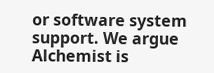or software system support. We argue Alchemist is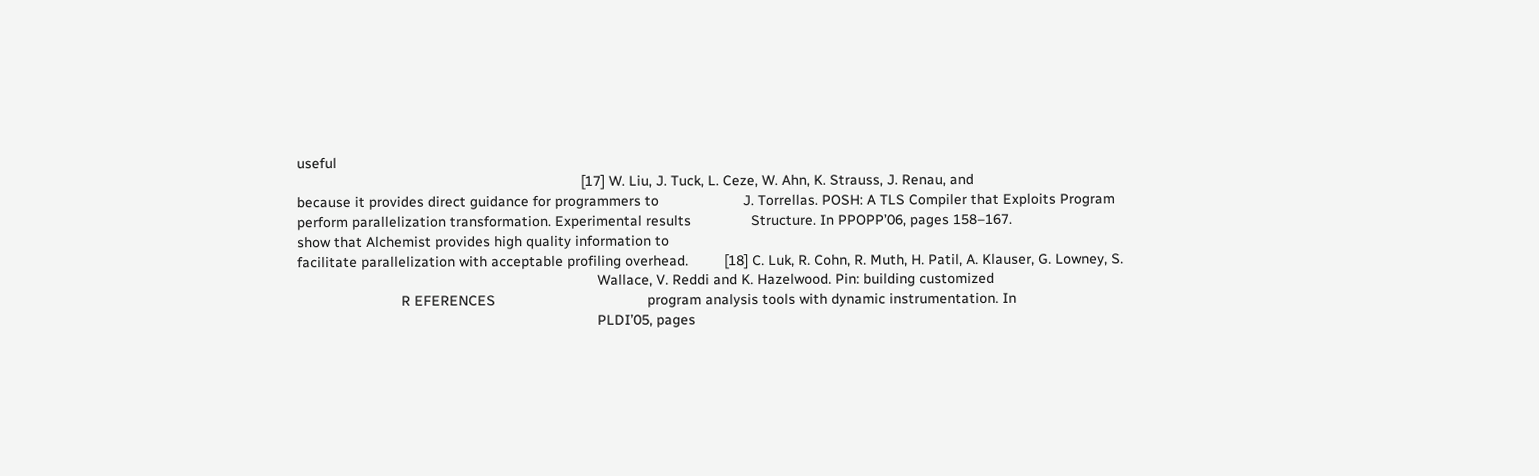useful
                                                                       [17] W. Liu, J. Tuck, L. Ceze, W. Ahn, K. Strauss, J. Renau, and
because it provides direct guidance for programmers to                     J. Torrellas. POSH: A TLS Compiler that Exploits Program
perform parallelization transformation. Experimental results               Structure. In PPOPP’06, pages 158–167.
show that Alchemist provides high quality information to
facilitate parallelization with acceptable profiling overhead.         [18] C. Luk, R. Cohn, R. Muth, H. Patil, A. Klauser, G. Lowney, S.
                                                                           Wallace, V. Reddi and K. Hazelwood. Pin: building customized
                          R EFERENCES                                      program analysis tools with dynamic instrumentation. In
                                                                           PLDI’05, pages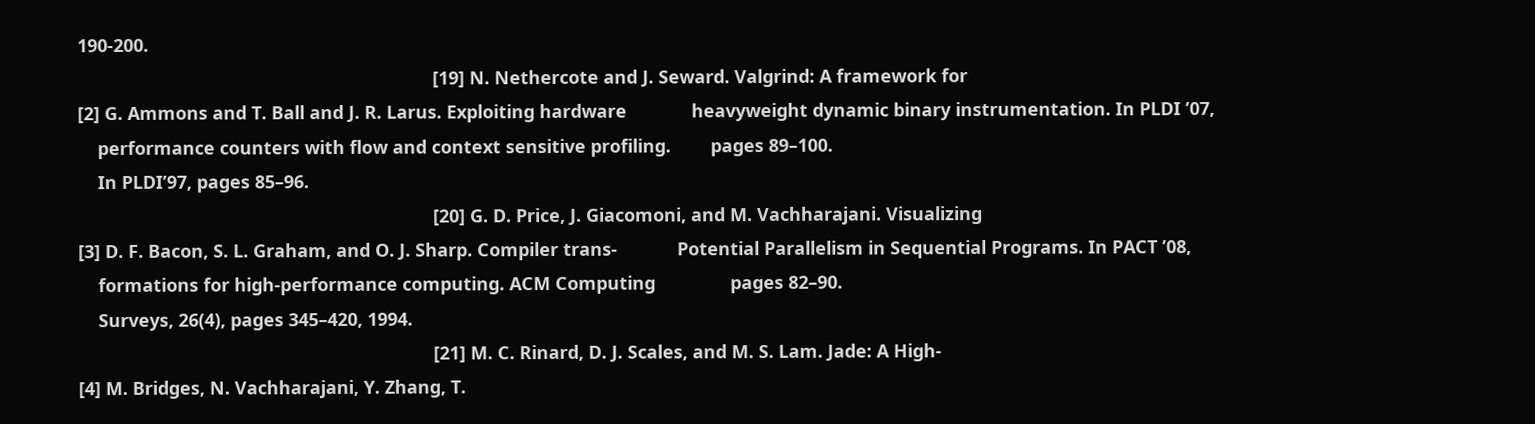190-200.
                                                                       [19] N. Nethercote and J. Seward. Valgrind: A framework for
[2] G. Ammons and T. Ball and J. R. Larus. Exploiting hardware             heavyweight dynamic binary instrumentation. In PLDI ’07,
    performance counters with flow and context sensitive profiling.        pages 89–100.
    In PLDI’97, pages 85–96.
                                                                       [20] G. D. Price, J. Giacomoni, and M. Vachharajani. Visualizing
[3] D. F. Bacon, S. L. Graham, and O. J. Sharp. Compiler trans-            Potential Parallelism in Sequential Programs. In PACT ’08,
    formations for high-performance computing. ACM Computing               pages 82–90.
    Surveys, 26(4), pages 345–420, 1994.
                                                                       [21] M. C. Rinard, D. J. Scales, and M. S. Lam. Jade: A High-
[4] M. Bridges, N. Vachharajani, Y. Zhang, T.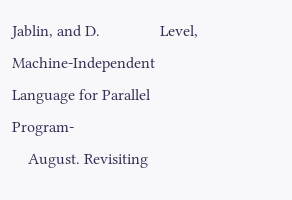Jablin, and D.               Level, Machine-Independent Language for Parallel Program-
    August. Revisiting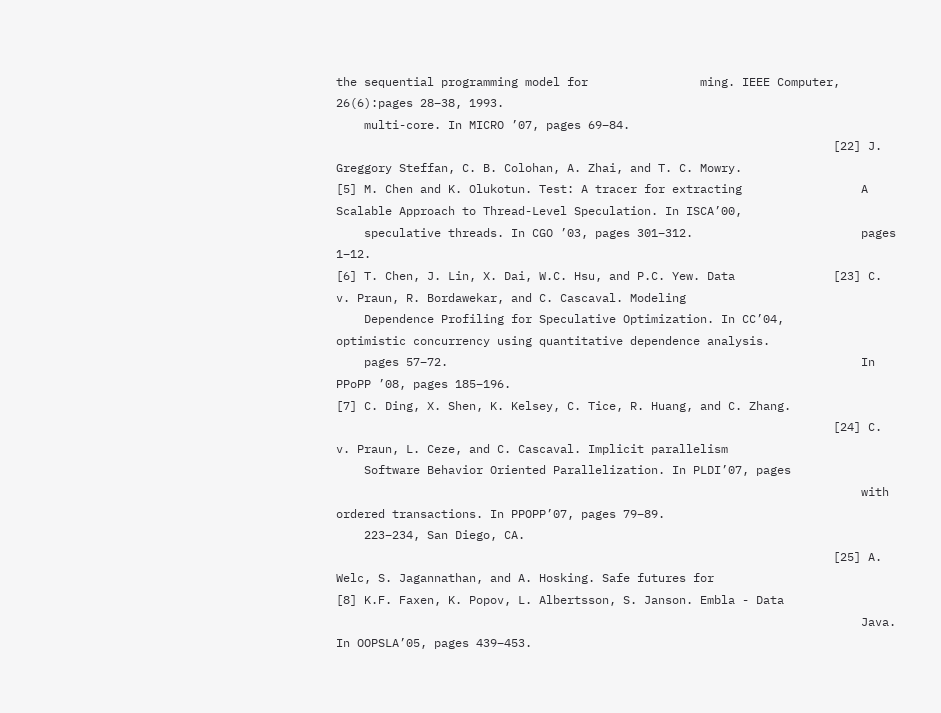the sequential programming model for                ming. IEEE Computer, 26(6):pages 28–38, 1993.
    multi-core. In MICRO ’07, pages 69–84.
                                                                       [22] J. Greggory Steffan, C. B. Colohan, A. Zhai, and T. C. Mowry.
[5] M. Chen and K. Olukotun. Test: A tracer for extracting                 A Scalable Approach to Thread-Level Speculation. In ISCA’00,
    speculative threads. In CGO ’03, pages 301–312.                        pages 1–12.
[6] T. Chen, J. Lin, X. Dai, W.C. Hsu, and P.C. Yew. Data              [23] C. v. Praun, R. Bordawekar, and C. Cascaval. Modeling
    Dependence Profiling for Speculative Optimization. In CC’04,           optimistic concurrency using quantitative dependence analysis.
    pages 57–72.                                                           In PPoPP ’08, pages 185–196.
[7] C. Ding, X. Shen, K. Kelsey, C. Tice, R. Huang, and C. Zhang.
                                                                       [24] C. v. Praun, L. Ceze, and C. Cascaval. Implicit parallelism
    Software Behavior Oriented Parallelization. In PLDI’07, pages
                                                                           with ordered transactions. In PPOPP’07, pages 79–89.
    223–234, San Diego, CA.
                                                                       [25] A. Welc, S. Jagannathan, and A. Hosking. Safe futures for
[8] K.F. Faxen, K. Popov, L. Albertsson, S. Janson. Embla - Data
                                                                           Java. In OOPSLA’05, pages 439–453.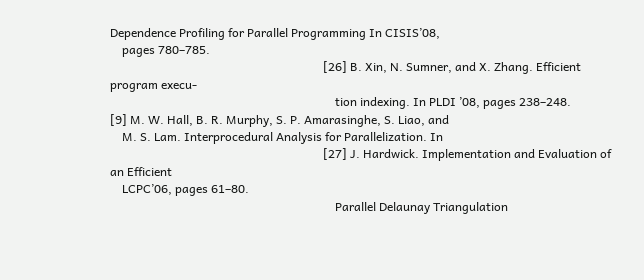Dependence Profiling for Parallel Programming In CISIS’08,
    pages 780–785.
                                                                       [26] B. Xin, N. Sumner, and X. Zhang. Efficient program execu-
                                                                           tion indexing. In PLDI ’08, pages 238–248.
[9] M. W. Hall, B. R. Murphy, S. P. Amarasinghe, S. Liao, and
    M. S. Lam. Interprocedural Analysis for Parallelization. In
                                                                       [27] J. Hardwick. Implementation and Evaluation of an Efficient
    LCPC’06, pages 61–80.
                                                                           Parallel Delaunay Triangulation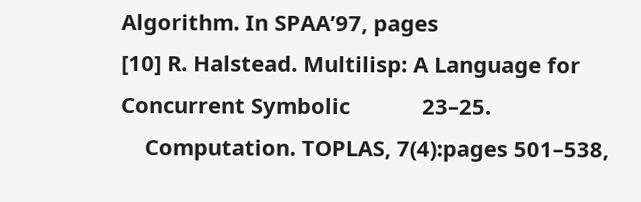Algorithm. In SPAA’97, pages
[10] R. Halstead. Multilisp: A Language for Concurrent Symbolic            23–25.
    Computation. TOPLAS, 7(4):pages 501–538,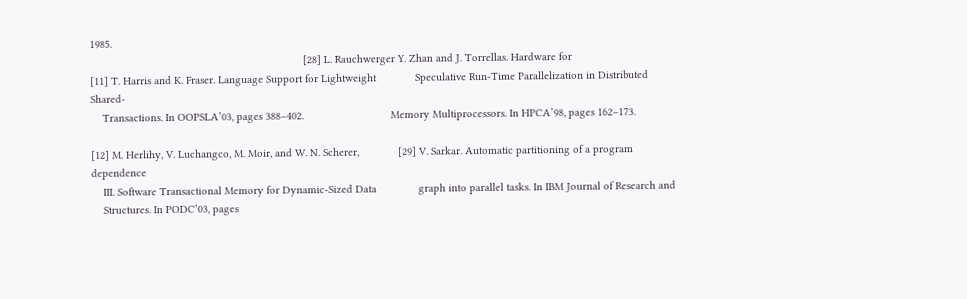1985.
                                                                       [28] L. Rauchwerger Y. Zhan and J. Torrellas. Hardware for
[11] T. Harris and K. Fraser. Language Support for Lightweight             Speculative Run-Time Parallelization in Distributed Shared-
    Transactions. In OOPSLA’03, pages 388–402.                             Memory Multiprocessors. In HPCA’98, pages 162–173.

[12] M. Herlihy, V. Luchangco, M. Moir, and W. N. Scherer,             [29] V. Sarkar. Automatic partitioning of a program dependence
    III. Software Transactional Memory for Dynamic-Sized Data              graph into parallel tasks. In IBM Journal of Research and
    Structures. In PODC’03, pages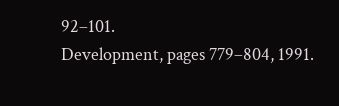92–101.                                  Development, pages 779–804, 1991.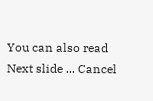You can also read
Next slide ... Cancel